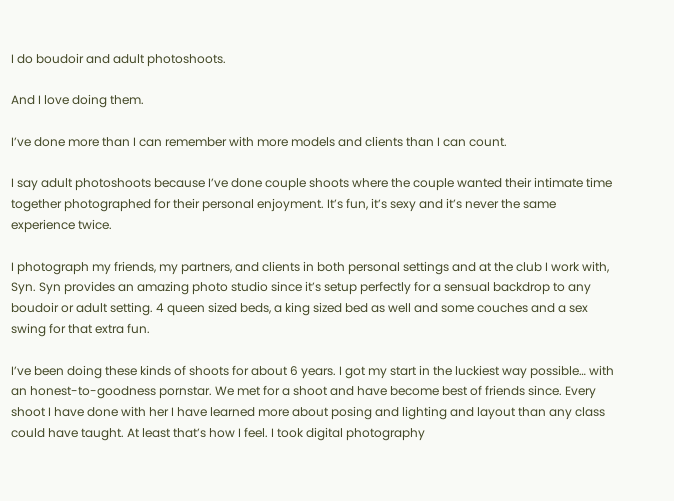I do boudoir and adult photoshoots.

And I love doing them.

I’ve done more than I can remember with more models and clients than I can count.

I say adult photoshoots because I’ve done couple shoots where the couple wanted their intimate time together photographed for their personal enjoyment. It’s fun, it’s sexy and it’s never the same experience twice.

I photograph my friends, my partners, and clients in both personal settings and at the club I work with, Syn. Syn provides an amazing photo studio since it’s setup perfectly for a sensual backdrop to any boudoir or adult setting. 4 queen sized beds, a king sized bed as well and some couches and a sex swing for that extra fun.

I’ve been doing these kinds of shoots for about 6 years. I got my start in the luckiest way possible… with an honest-to-goodness pornstar. We met for a shoot and have become best of friends since. Every shoot I have done with her I have learned more about posing and lighting and layout than any class could have taught. At least that’s how I feel. I took digital photography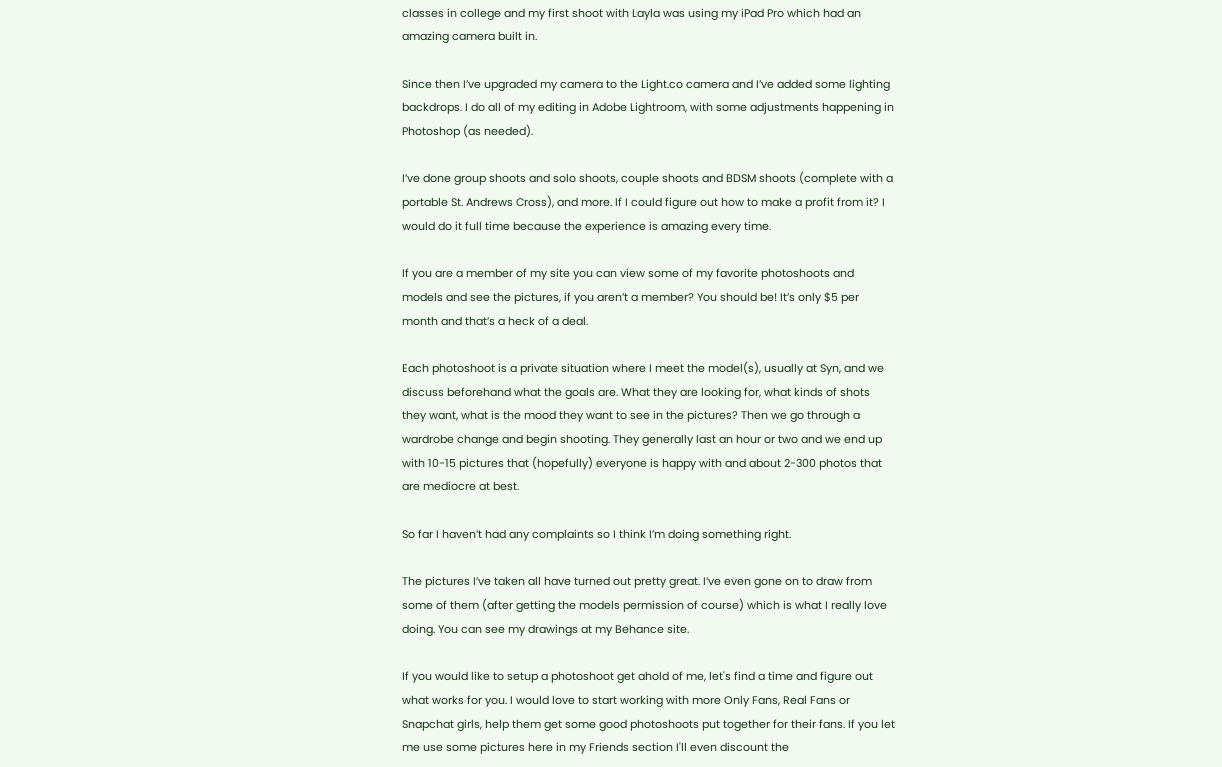classes in college and my first shoot with Layla was using my iPad Pro which had an amazing camera built in.

Since then I’ve upgraded my camera to the Light.co camera and I’ve added some lighting backdrops. I do all of my editing in Adobe Lightroom, with some adjustments happening in Photoshop (as needed).

I’ve done group shoots and solo shoots, couple shoots and BDSM shoots (complete with a portable St. Andrews Cross), and more. If I could figure out how to make a profit from it? I would do it full time because the experience is amazing every time.

If you are a member of my site you can view some of my favorite photoshoots and models and see the pictures, if you aren’t a member? You should be! It’s only $5 per month and that’s a heck of a deal.

Each photoshoot is a private situation where I meet the model(s), usually at Syn, and we discuss beforehand what the goals are. What they are looking for, what kinds of shots they want, what is the mood they want to see in the pictures? Then we go through a wardrobe change and begin shooting. They generally last an hour or two and we end up with 10-15 pictures that (hopefully) everyone is happy with and about 2-300 photos that are mediocre at best.

So far I haven’t had any complaints so I think I’m doing something right.

The pictures I’ve taken all have turned out pretty great. I’ve even gone on to draw from some of them (after getting the models permission of course) which is what I really love doing. You can see my drawings at my Behance site.

If you would like to setup a photoshoot get ahold of me, let's find a time and figure out what works for you. I would love to start working with more Only Fans, Real Fans or Snapchat girls, help them get some good photoshoots put together for their fans. If you let me use some pictures here in my Friends section I'll even discount the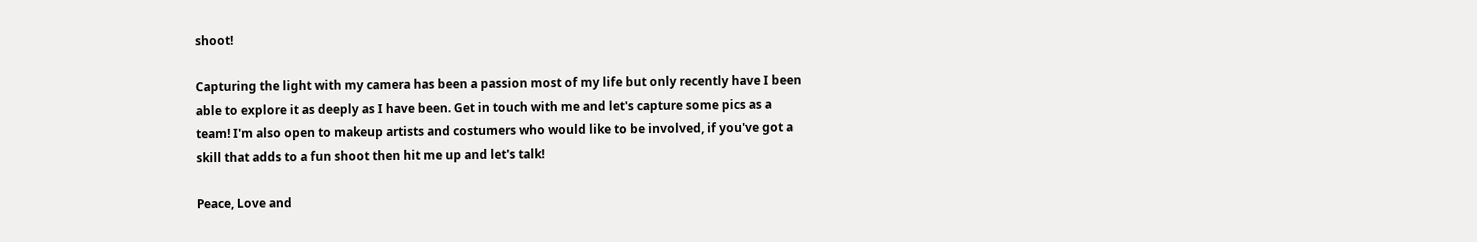shoot!

Capturing the light with my camera has been a passion most of my life but only recently have I been able to explore it as deeply as I have been. Get in touch with me and let's capture some pics as a team! I'm also open to makeup artists and costumers who would like to be involved, if you've got a skill that adds to a fun shoot then hit me up and let's talk!

Peace, Love and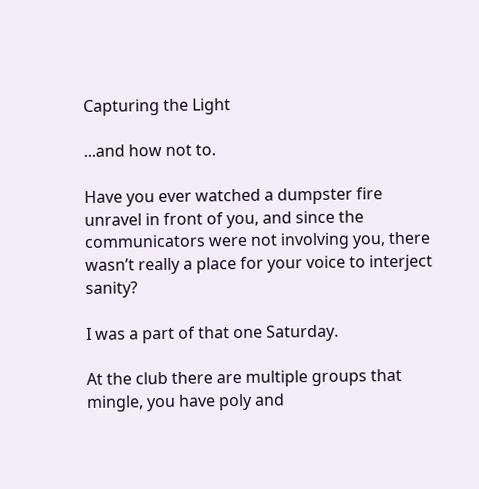Capturing the Light

...and how not to.

Have you ever watched a dumpster fire unravel in front of you, and since the communicators were not involving you, there wasn’t really a place for your voice to interject sanity?

I was a part of that one Saturday.

At the club there are multiple groups that mingle, you have poly and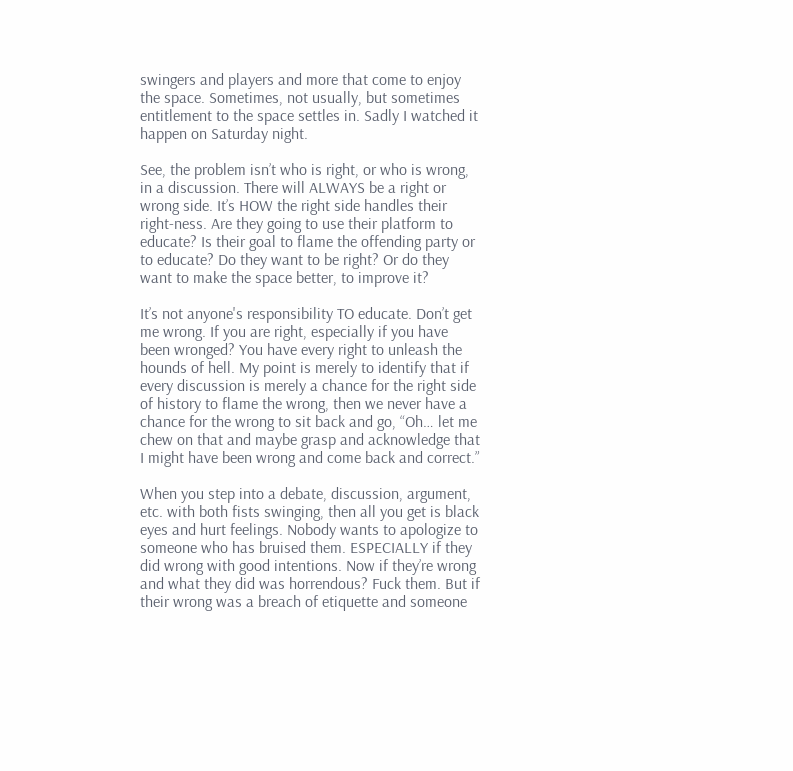swingers and players and more that come to enjoy the space. Sometimes, not usually, but sometimes entitlement to the space settles in. Sadly I watched it happen on Saturday night.

See, the problem isn’t who is right, or who is wrong, in a discussion. There will ALWAYS be a right or wrong side. It’s HOW the right side handles their right-ness. Are they going to use their platform to educate? Is their goal to flame the offending party or to educate? Do they want to be right? Or do they want to make the space better, to improve it?

It’s not anyone's responsibility TO educate. Don’t get me wrong. If you are right, especially if you have been wronged? You have every right to unleash the hounds of hell. My point is merely to identify that if every discussion is merely a chance for the right side of history to flame the wrong, then we never have a chance for the wrong to sit back and go, “Oh… let me chew on that and maybe grasp and acknowledge that I might have been wrong and come back and correct.”

When you step into a debate, discussion, argument, etc. with both fists swinging, then all you get is black eyes and hurt feelings. Nobody wants to apologize to someone who has bruised them. ESPECIALLY if they did wrong with good intentions. Now if they’re wrong and what they did was horrendous? Fuck them. But if their wrong was a breach of etiquette and someone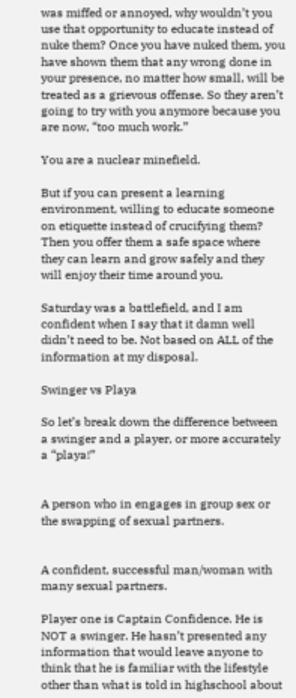was miffed or annoyed, why wouldn’t you use that opportunity to educate instead of nuke them? Once you have nuked them, you have shown them that any wrong done in your presence, no matter how small, will be treated as a grievous offense. So they aren’t going to try with you anymore because you are now, “too much work.”

You are a nuclear minefield.

But if you can present a learning environment, willing to educate someone on etiquette instead of crucifying them? Then you offer them a safe space where they can learn and grow safely and they will enjoy their time around you.

Saturday was a battlefield, and I am confident when I say that it damn well didn’t need to be. Not based on ALL of the information at my disposal.

Swinger vs Playa

So let’s break down the difference between a swinger and a player, or more accurately a “playa!”


A person who in engages in group sex or the swapping of sexual partners.


A confident, successful man/woman with many sexual partners.

Player one is Captain Confidence. He is NOT a swinger. He hasn’t presented any information that would leave anyone to think that he is familiar with the lifestyle other than what is told in highschool about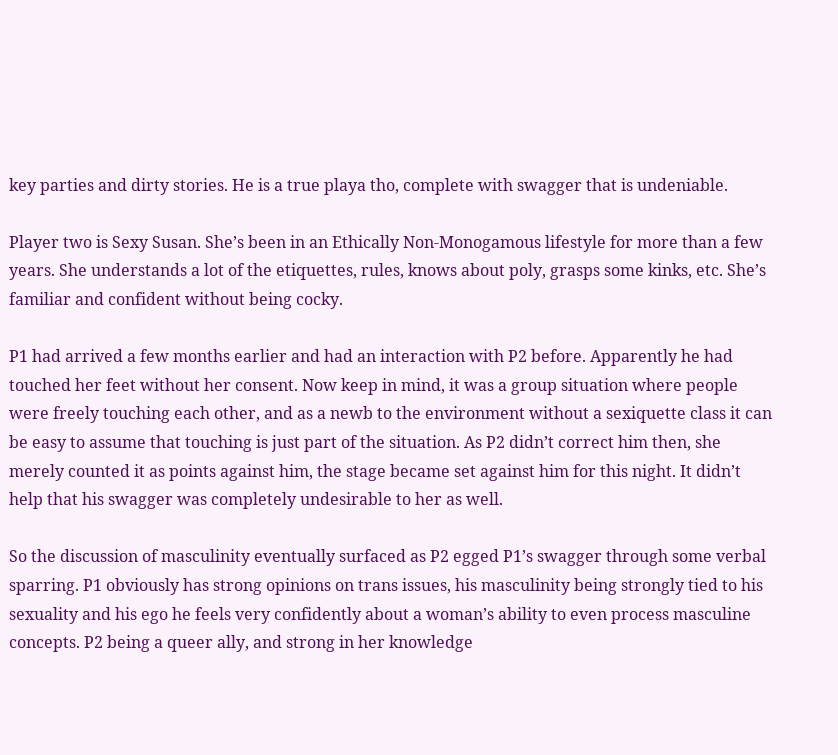key parties and dirty stories. He is a true playa tho, complete with swagger that is undeniable.

Player two is Sexy Susan. She’s been in an Ethically Non-Monogamous lifestyle for more than a few years. She understands a lot of the etiquettes, rules, knows about poly, grasps some kinks, etc. She’s familiar and confident without being cocky.

P1 had arrived a few months earlier and had an interaction with P2 before. Apparently he had touched her feet without her consent. Now keep in mind, it was a group situation where people were freely touching each other, and as a newb to the environment without a sexiquette class it can be easy to assume that touching is just part of the situation. As P2 didn’t correct him then, she merely counted it as points against him, the stage became set against him for this night. It didn’t help that his swagger was completely undesirable to her as well.

So the discussion of masculinity eventually surfaced as P2 egged P1’s swagger through some verbal sparring. P1 obviously has strong opinions on trans issues, his masculinity being strongly tied to his sexuality and his ego he feels very confidently about a woman’s ability to even process masculine concepts. P2 being a queer ally, and strong in her knowledge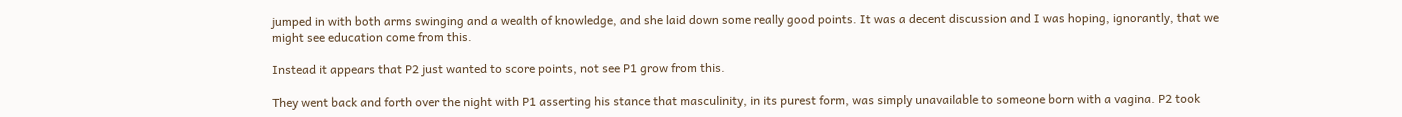jumped in with both arms swinging and a wealth of knowledge, and she laid down some really good points. It was a decent discussion and I was hoping, ignorantly, that we might see education come from this.

Instead it appears that P2 just wanted to score points, not see P1 grow from this.

They went back and forth over the night with P1 asserting his stance that masculinity, in its purest form, was simply unavailable to someone born with a vagina. P2 took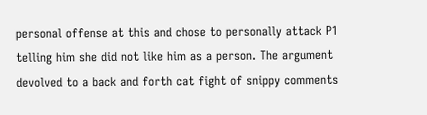personal offense at this and chose to personally attack P1 telling him she did not like him as a person. The argument devolved to a back and forth cat fight of snippy comments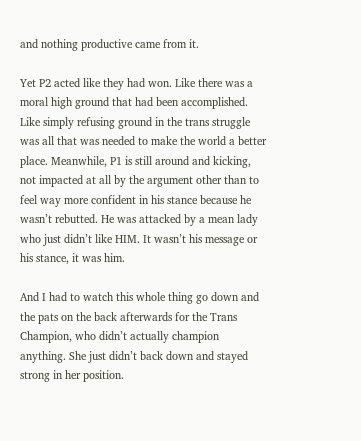and nothing productive came from it.

Yet P2 acted like they had won. Like there was a moral high ground that had been accomplished. Like simply refusing ground in the trans struggle was all that was needed to make the world a better place. Meanwhile, P1 is still around and kicking, not impacted at all by the argument other than to feel way more confident in his stance because he wasn’t rebutted. He was attacked by a mean lady who just didn’t like HIM. It wasn’t his message or his stance, it was him.

And I had to watch this whole thing go down and the pats on the back afterwards for the Trans Champion, who didn’t actually champion anything. She just didn’t back down and stayed strong in her position.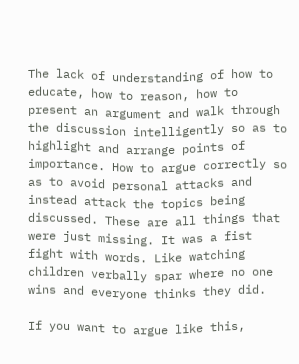The lack of understanding of how to educate, how to reason, how to present an argument and walk through the discussion intelligently so as to highlight and arrange points of importance. How to argue correctly so as to avoid personal attacks and instead attack the topics being discussed. These are all things that were just missing. It was a fist fight with words. Like watching children verbally spar where no one wins and everyone thinks they did.

If you want to argue like this,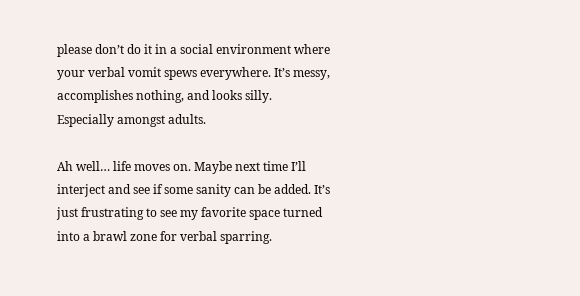please don’t do it in a social environment where your verbal vomit spews everywhere. It’s messy, accomplishes nothing, and looks silly. Especially amongst adults.

Ah well… life moves on. Maybe next time I’ll interject and see if some sanity can be added. It’s just frustrating to see my favorite space turned into a brawl zone for verbal sparring.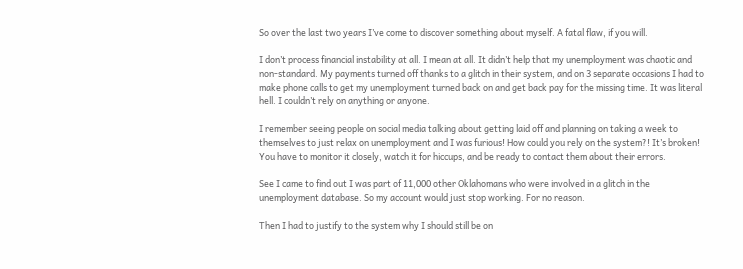So over the last two years I’ve come to discover something about myself. A fatal flaw, if you will.

I don’t process financial instability at all. I mean at all. It didn’t help that my unemployment was chaotic and non-standard. My payments turned off thanks to a glitch in their system, and on 3 separate occasions I had to make phone calls to get my unemployment turned back on and get back pay for the missing time. It was literal hell. I couldn’t rely on anything or anyone.

I remember seeing people on social media talking about getting laid off and planning on taking a week to themselves to just relax on unemployment and I was furious! How could you rely on the system?! It’s broken! You have to monitor it closely, watch it for hiccups, and be ready to contact them about their errors.

See I came to find out I was part of 11,000 other Oklahomans who were involved in a glitch in the unemployment database. So my account would just stop working. For no reason.

Then I had to justify to the system why I should still be on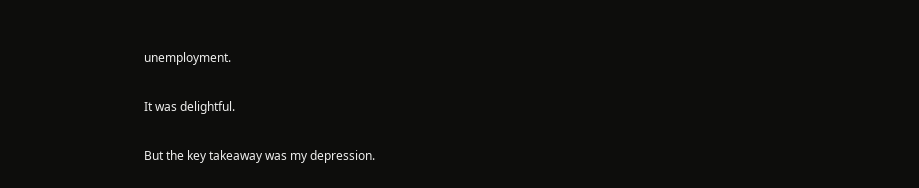unemployment.

It was delightful.

But the key takeaway was my depression.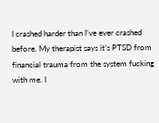I crashed harder than I’ve ever crashed before. My therapist says it’s PTSD from financial trauma from the system fucking with me. I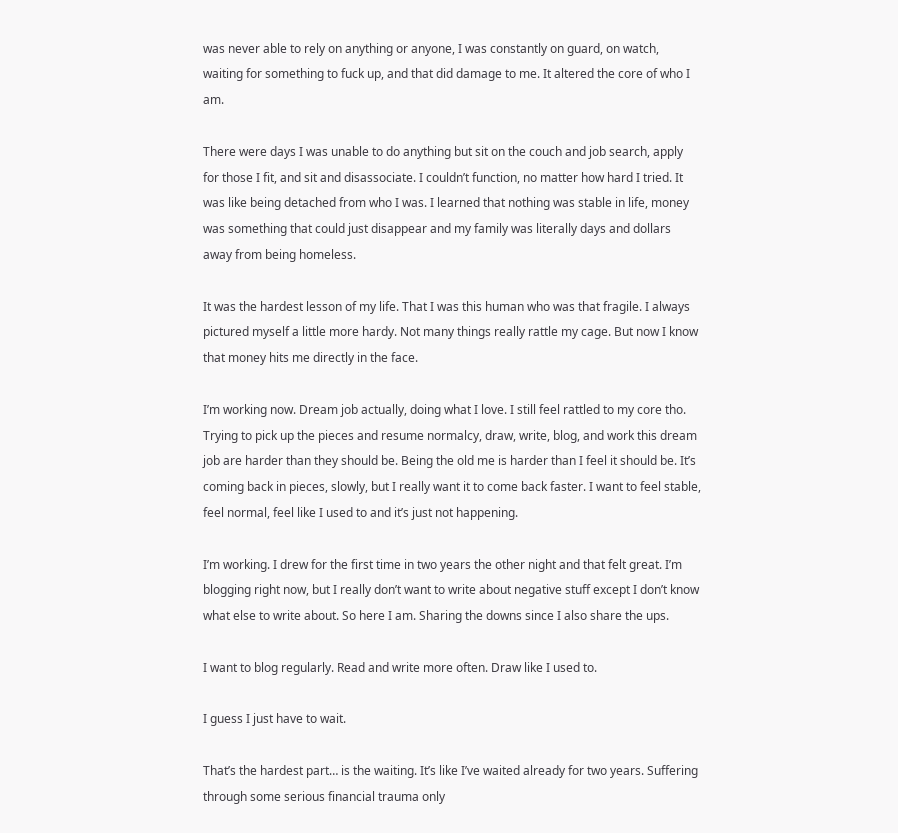was never able to rely on anything or anyone, I was constantly on guard, on watch, waiting for something to fuck up, and that did damage to me. It altered the core of who I am.

There were days I was unable to do anything but sit on the couch and job search, apply for those I fit, and sit and disassociate. I couldn’t function, no matter how hard I tried. It was like being detached from who I was. I learned that nothing was stable in life, money was something that could just disappear and my family was literally days and dollars away from being homeless.

It was the hardest lesson of my life. That I was this human who was that fragile. I always pictured myself a little more hardy. Not many things really rattle my cage. But now I know that money hits me directly in the face.

I’m working now. Dream job actually, doing what I love. I still feel rattled to my core tho. Trying to pick up the pieces and resume normalcy, draw, write, blog, and work this dream job are harder than they should be. Being the old me is harder than I feel it should be. It’s coming back in pieces, slowly, but I really want it to come back faster. I want to feel stable, feel normal, feel like I used to and it’s just not happening.

I’m working. I drew for the first time in two years the other night and that felt great. I’m blogging right now, but I really don’t want to write about negative stuff except I don’t know what else to write about. So here I am. Sharing the downs since I also share the ups.

I want to blog regularly. Read and write more often. Draw like I used to.

I guess I just have to wait.

That’s the hardest part… is the waiting. It’s like I’ve waited already for two years. Suffering through some serious financial trauma only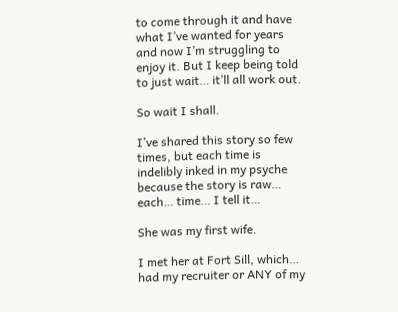to come through it and have what I’ve wanted for years and now I’m struggling to enjoy it. But I keep being told to just wait… it’ll all work out.

So wait I shall.

I’ve shared this story so few times, but each time is indelibly inked in my psyche because the story is raw… each… time… I tell it…

She was my first wife.

I met her at Fort Sill, which… had my recruiter or ANY of my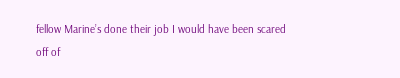fellow Marine’s done their job I would have been scared off of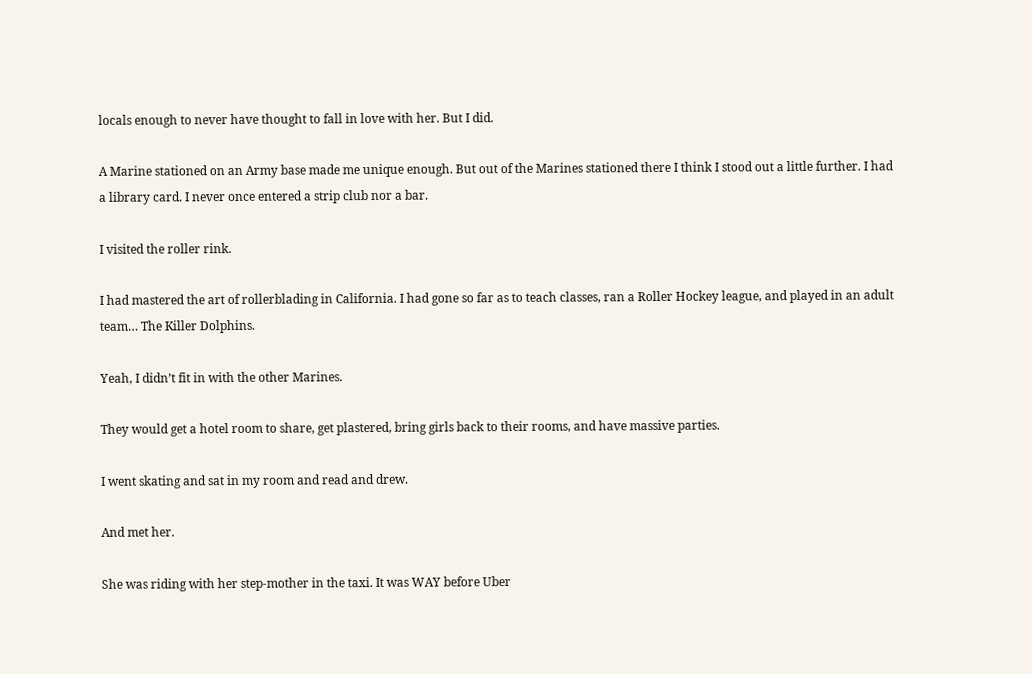locals enough to never have thought to fall in love with her. But I did.

A Marine stationed on an Army base made me unique enough. But out of the Marines stationed there I think I stood out a little further. I had a library card. I never once entered a strip club nor a bar.

I visited the roller rink.

I had mastered the art of rollerblading in California. I had gone so far as to teach classes, ran a Roller Hockey league, and played in an adult team… The Killer Dolphins.

Yeah, I didn’t fit in with the other Marines.

They would get a hotel room to share, get plastered, bring girls back to their rooms, and have massive parties.

I went skating and sat in my room and read and drew.

And met her.

She was riding with her step-mother in the taxi. It was WAY before Uber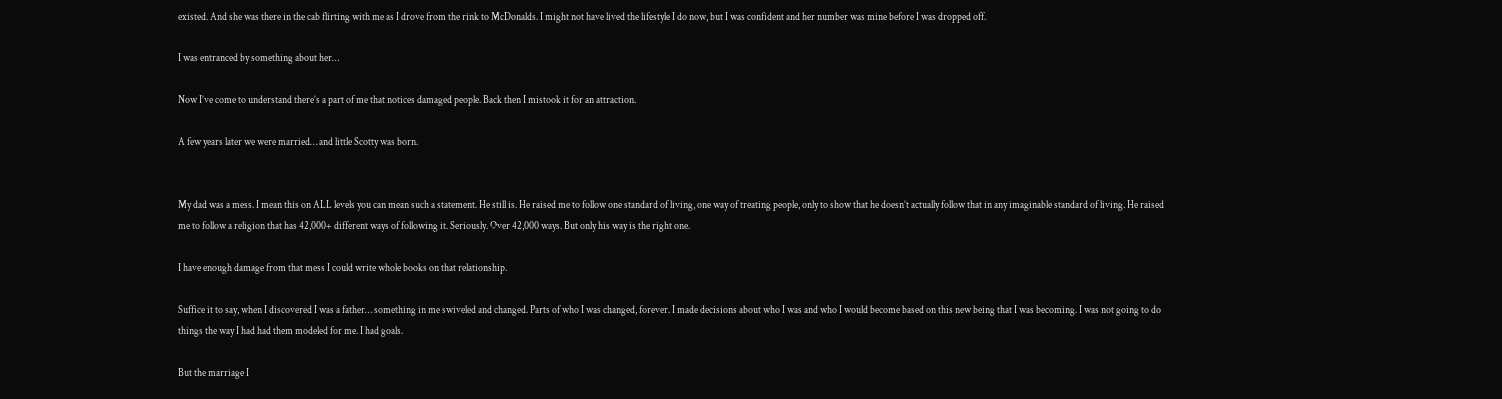existed. And she was there in the cab flirting with me as I drove from the rink to McDonalds. I might not have lived the lifestyle I do now, but I was confident and her number was mine before I was dropped off.

I was entranced by something about her…

Now I’ve come to understand there’s a part of me that notices damaged people. Back then I mistook it for an attraction.

A few years later we were married… and little Scotty was born.


My dad was a mess. I mean this on ALL levels you can mean such a statement. He still is. He raised me to follow one standard of living, one way of treating people, only to show that he doesn’t actually follow that in any imaginable standard of living. He raised me to follow a religion that has 42,000+ different ways of following it. Seriously. Over 42,000 ways. But only his way is the right one.

I have enough damage from that mess I could write whole books on that relationship.

Suffice it to say, when I discovered I was a father… something in me swiveled and changed. Parts of who I was changed, forever. I made decisions about who I was and who I would become based on this new being that I was becoming. I was not going to do things the way I had had them modeled for me. I had goals.

But the marriage I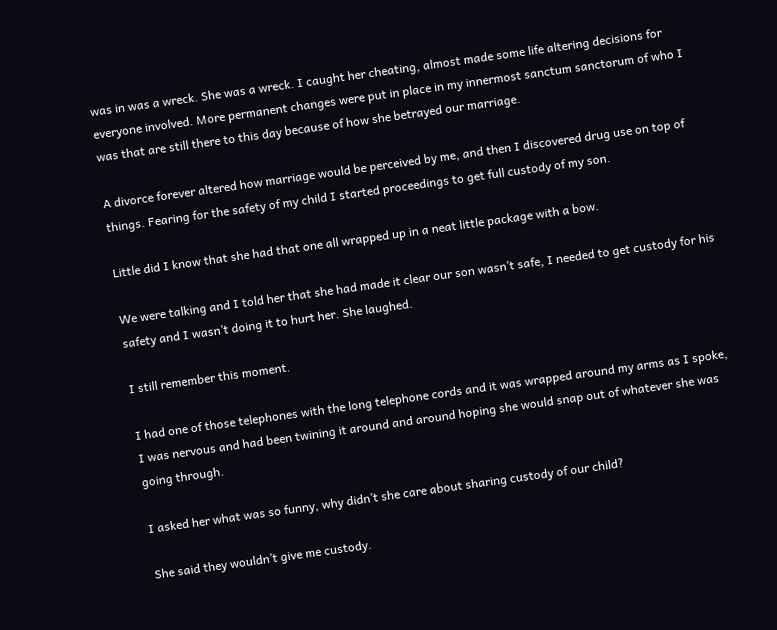was in was a wreck. She was a wreck. I caught her cheating, almost made some life altering decisions for everyone involved. More permanent changes were put in place in my innermost sanctum sanctorum of who I was that are still there to this day because of how she betrayed our marriage.

A divorce forever altered how marriage would be perceived by me, and then I discovered drug use on top of things. Fearing for the safety of my child I started proceedings to get full custody of my son.

Little did I know that she had that one all wrapped up in a neat little package with a bow.

We were talking and I told her that she had made it clear our son wasn’t safe, I needed to get custody for his safety and I wasn’t doing it to hurt her. She laughed.

I still remember this moment.

I had one of those telephones with the long telephone cords and it was wrapped around my arms as I spoke, I was nervous and had been twining it around and around hoping she would snap out of whatever she was going through.

I asked her what was so funny, why didn’t she care about sharing custody of our child?

She said they wouldn’t give me custody.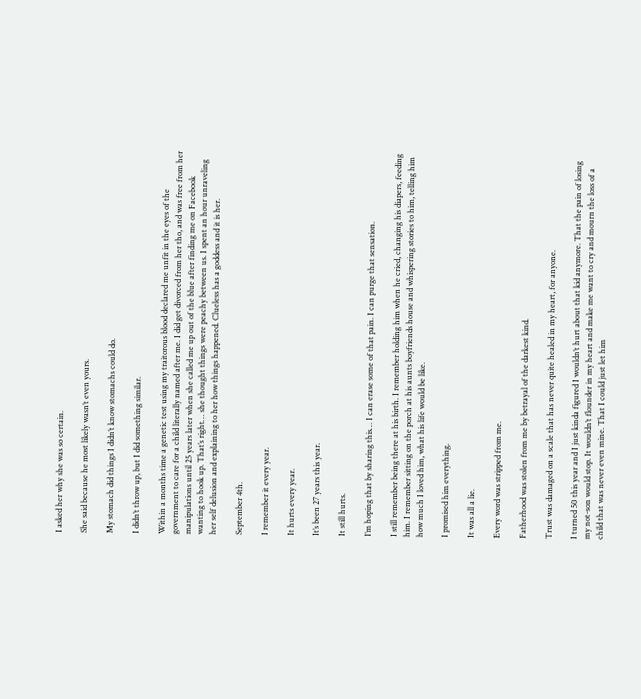I asked her why she was so certain.

She said because he most likely wasn’t even yours.

My stomach did things I didn’t know stomachs could do.

I didn’t throw up, but I did something similar.

Within a months time a genetic test using my traitorous blood declared me unfit in the eyes of the government to care for a child literally named after me. I did get divorced from her tho, and was free from her manipulations until 25 years later when she called me up out of the blue after finding me on Facebook wanting to hook up. That’s right… she thought things were peachy between us. I spent an hour unraveling her self delusion and explaining to her how things happened. Clueless has a goddess and it is her.

September 4th.

I remember it every year.

It hurts every year.

It’s been 27 years this year.

It still hurts.

I’m hoping that by sharing this… I can erase some of that pain. I can purge that sensation.

I still remember being there at his birth. I remember holding him when he cried, changing his diapers, feeding him. I remember sitting on the porch at his aunts boyfriends house and whispering stories to him, telling him how much I loved him, what his life would be like.

I promised him everything.

It was all a lie.

Every word was stripped from me.

Fatherhood was stolen from me by betrayal of the darkest kind.

Trust was damaged on a scale that has never quite healed in my heart, for anyone.

I turned 50 this year and I just kinda figured I wouldn’t hurt about that kid anymore. That the pain of losing my not-son would stop. It wouldn’t flounder in my heart and make me want to cry and mourn the loss of a child that was never even mine. That I could just let him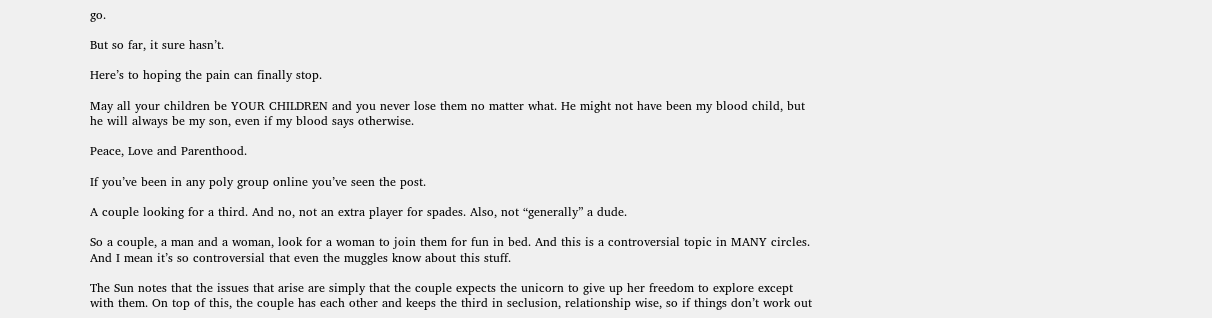go.

But so far, it sure hasn’t.

Here’s to hoping the pain can finally stop.

May all your children be YOUR CHILDREN and you never lose them no matter what. He might not have been my blood child, but he will always be my son, even if my blood says otherwise.

Peace, Love and Parenthood.

If you’ve been in any poly group online you’ve seen the post.

A couple looking for a third. And no, not an extra player for spades. Also, not “generally” a dude.

So a couple, a man and a woman, look for a woman to join them for fun in bed. And this is a controversial topic in MANY circles. And I mean it’s so controversial that even the muggles know about this stuff.

The Sun notes that the issues that arise are simply that the couple expects the unicorn to give up her freedom to explore except with them. On top of this, the couple has each other and keeps the third in seclusion, relationship wise, so if things don’t work out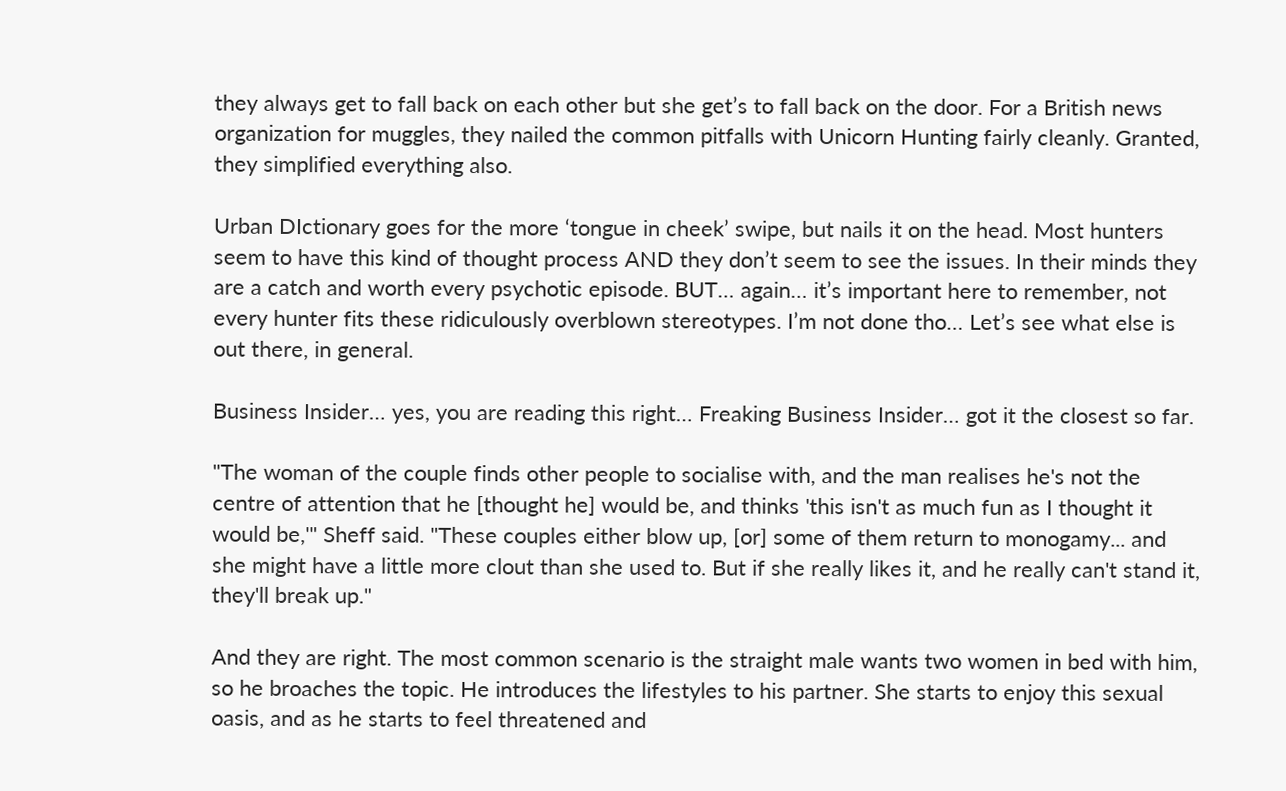they always get to fall back on each other but she get’s to fall back on the door. For a British news organization for muggles, they nailed the common pitfalls with Unicorn Hunting fairly cleanly. Granted, they simplified everything also.

Urban DIctionary goes for the more ‘tongue in cheek’ swipe, but nails it on the head. Most hunters seem to have this kind of thought process AND they don’t seem to see the issues. In their minds they are a catch and worth every psychotic episode. BUT… again… it’s important here to remember, not every hunter fits these ridiculously overblown stereotypes. I’m not done tho… Let’s see what else is out there, in general.

Business Insider… yes, you are reading this right… Freaking Business Insider… got it the closest so far.

"The woman of the couple finds other people to socialise with, and the man realises he's not the centre of attention that he [thought he] would be, and thinks 'this isn't as much fun as I thought it would be,'" Sheff said. "These couples either blow up, [or] some of them return to monogamy... and she might have a little more clout than she used to. But if she really likes it, and he really can't stand it, they'll break up."

And they are right. The most common scenario is the straight male wants two women in bed with him, so he broaches the topic. He introduces the lifestyles to his partner. She starts to enjoy this sexual oasis, and as he starts to feel threatened and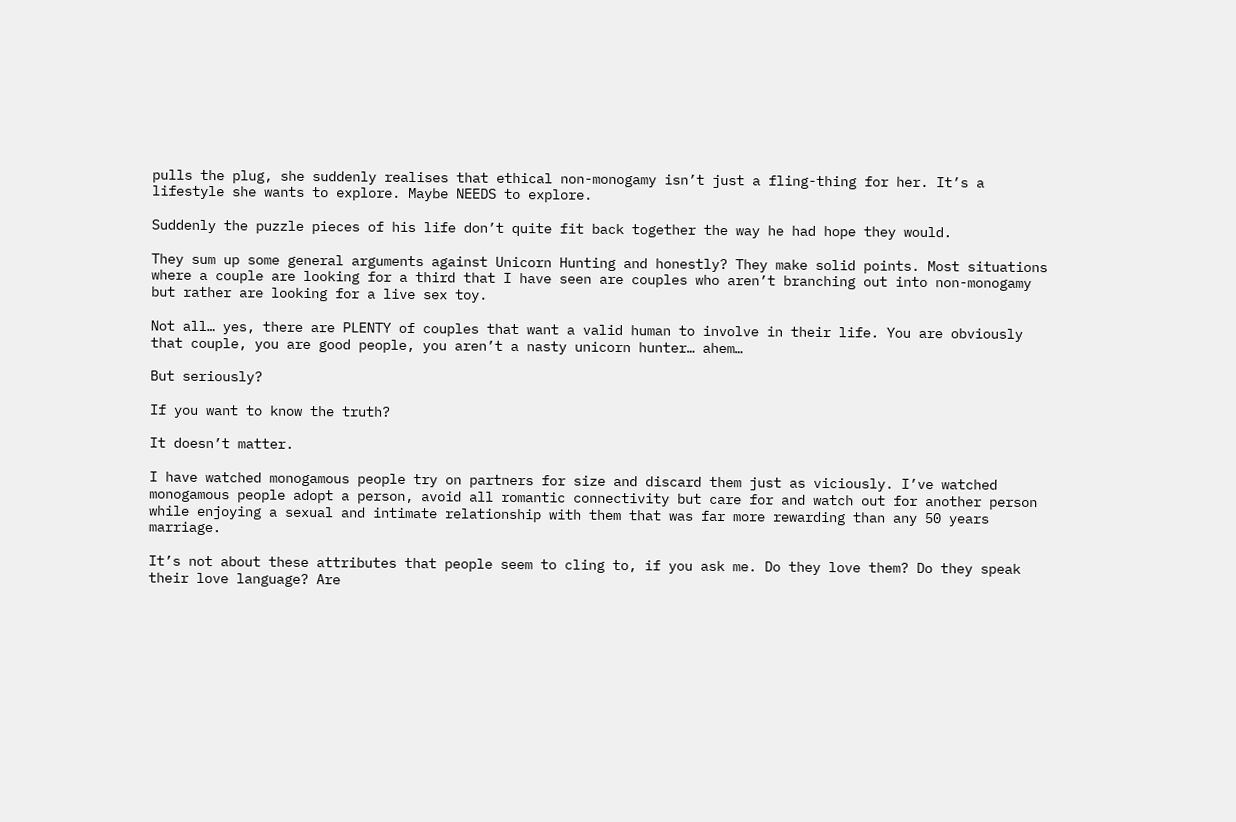pulls the plug, she suddenly realises that ethical non-monogamy isn’t just a fling-thing for her. It’s a lifestyle she wants to explore. Maybe NEEDS to explore.

Suddenly the puzzle pieces of his life don’t quite fit back together the way he had hope they would.

They sum up some general arguments against Unicorn Hunting and honestly? They make solid points. Most situations where a couple are looking for a third that I have seen are couples who aren’t branching out into non-monogamy but rather are looking for a live sex toy.

Not all… yes, there are PLENTY of couples that want a valid human to involve in their life. You are obviously that couple, you are good people, you aren’t a nasty unicorn hunter… ahem…

But seriously?

If you want to know the truth?

It doesn’t matter.

I have watched monogamous people try on partners for size and discard them just as viciously. I’ve watched monogamous people adopt a person, avoid all romantic connectivity but care for and watch out for another person while enjoying a sexual and intimate relationship with them that was far more rewarding than any 50 years marriage.

It’s not about these attributes that people seem to cling to, if you ask me. Do they love them? Do they speak their love language? Are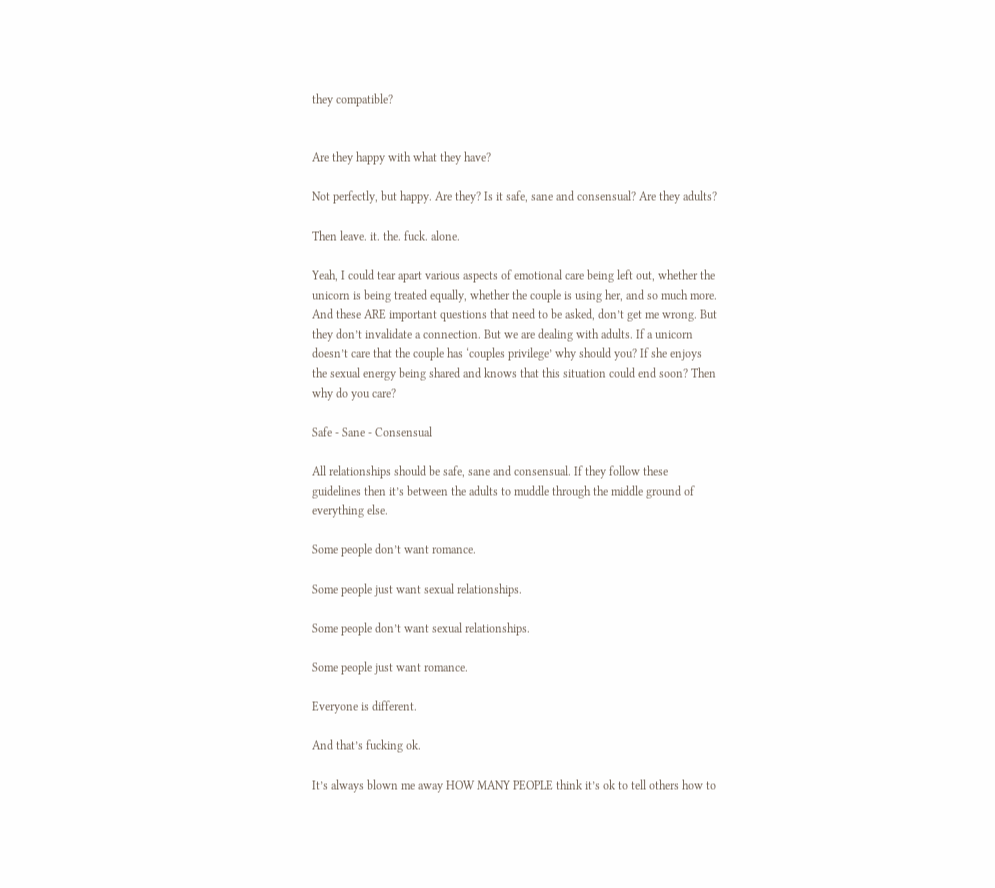they compatible?


Are they happy with what they have?

Not perfectly, but happy. Are they? Is it safe, sane and consensual? Are they adults?

Then leave. it. the. fuck. alone.

Yeah, I could tear apart various aspects of emotional care being left out, whether the unicorn is being treated equally, whether the couple is using her, and so much more. And these ARE important questions that need to be asked, don’t get me wrong. But they don’t invalidate a connection. But we are dealing with adults. If a unicorn doesn’t care that the couple has ‘couples privilege’ why should you? If she enjoys the sexual energy being shared and knows that this situation could end soon? Then why do you care?

Safe - Sane - Consensual

All relationships should be safe, sane and consensual. If they follow these guidelines then it’s between the adults to muddle through the middle ground of everything else.

Some people don’t want romance.

Some people just want sexual relationships.

Some people don’t want sexual relationships.

Some people just want romance.

Everyone is different.

And that’s fucking ok.

It’s always blown me away HOW MANY PEOPLE think it’s ok to tell others how to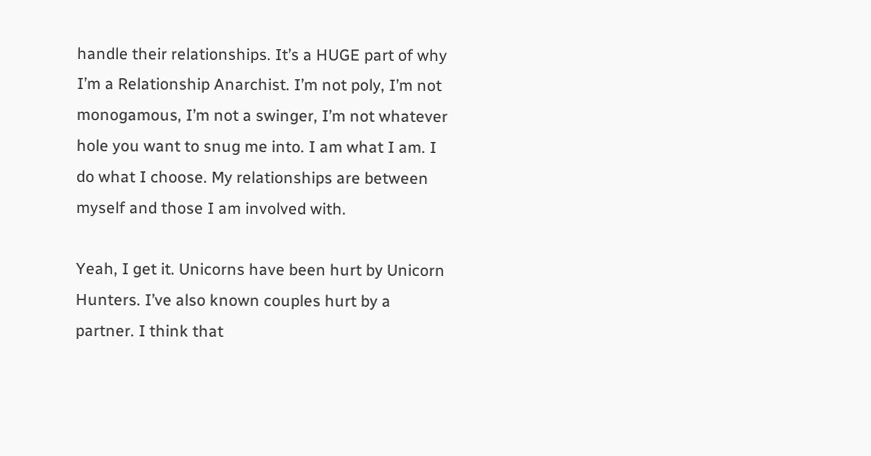handle their relationships. It’s a HUGE part of why I’m a Relationship Anarchist. I’m not poly, I’m not monogamous, I’m not a swinger, I’m not whatever hole you want to snug me into. I am what I am. I do what I choose. My relationships are between myself and those I am involved with.

Yeah, I get it. Unicorns have been hurt by Unicorn Hunters. I’ve also known couples hurt by a partner. I think that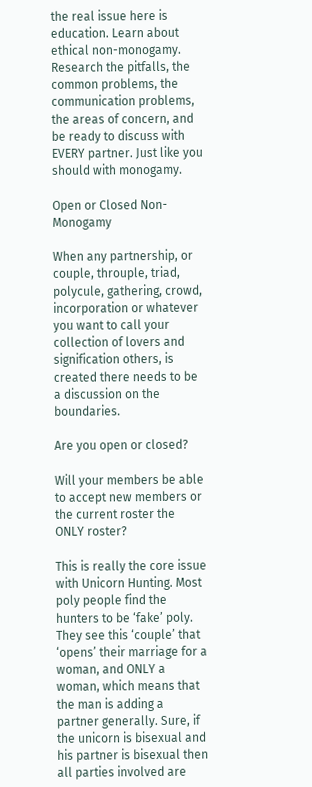the real issue here is education. Learn about ethical non-monogamy. Research the pitfalls, the common problems, the communication problems, the areas of concern, and be ready to discuss with EVERY partner. Just like you should with monogamy.

Open or Closed Non-Monogamy

When any partnership, or couple, throuple, triad, polycule, gathering, crowd, incorporation or whatever you want to call your collection of lovers and signification others, is created there needs to be a discussion on the boundaries.

Are you open or closed?

Will your members be able to accept new members or the current roster the ONLY roster?

This is really the core issue with Unicorn Hunting. Most poly people find the hunters to be ‘fake’ poly. They see this ‘couple’ that ‘opens’ their marriage for a woman, and ONLY a woman, which means that the man is adding a partner generally. Sure, if the unicorn is bisexual and his partner is bisexual then all parties involved are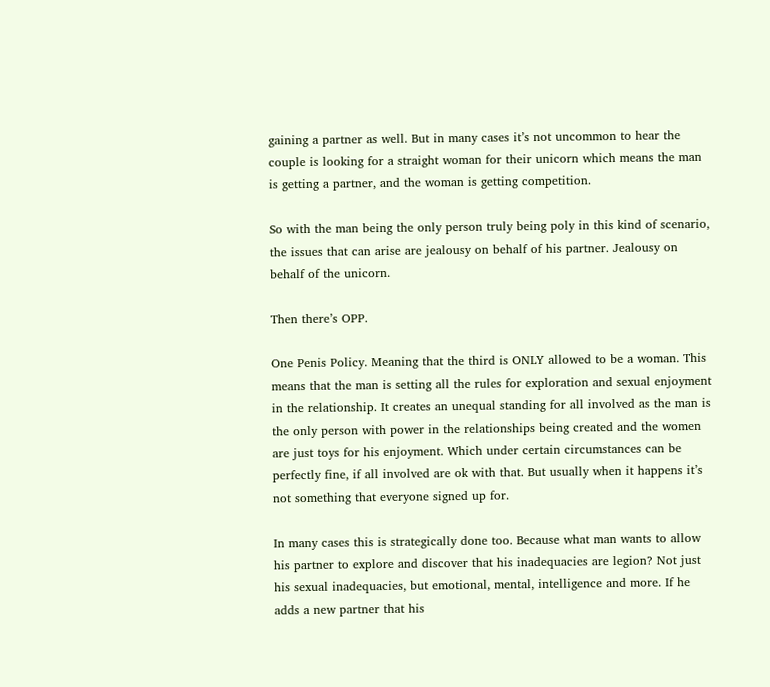gaining a partner as well. But in many cases it’s not uncommon to hear the couple is looking for a straight woman for their unicorn which means the man is getting a partner, and the woman is getting competition.

So with the man being the only person truly being poly in this kind of scenario, the issues that can arise are jealousy on behalf of his partner. Jealousy on behalf of the unicorn.

Then there’s OPP.

One Penis Policy. Meaning that the third is ONLY allowed to be a woman. This means that the man is setting all the rules for exploration and sexual enjoyment in the relationship. It creates an unequal standing for all involved as the man is the only person with power in the relationships being created and the women are just toys for his enjoyment. Which under certain circumstances can be perfectly fine, if all involved are ok with that. But usually when it happens it’s not something that everyone signed up for.

In many cases this is strategically done too. Because what man wants to allow his partner to explore and discover that his inadequacies are legion? Not just his sexual inadequacies, but emotional, mental, intelligence and more. If he adds a new partner that his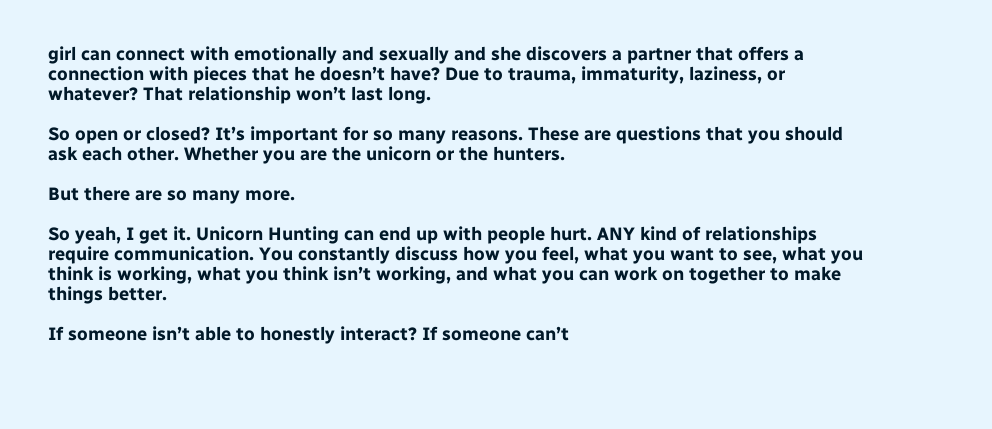girl can connect with emotionally and sexually and she discovers a partner that offers a connection with pieces that he doesn’t have? Due to trauma, immaturity, laziness, or whatever? That relationship won’t last long.

So open or closed? It’s important for so many reasons. These are questions that you should ask each other. Whether you are the unicorn or the hunters.

But there are so many more.

So yeah, I get it. Unicorn Hunting can end up with people hurt. ANY kind of relationships require communication. You constantly discuss how you feel, what you want to see, what you think is working, what you think isn’t working, and what you can work on together to make things better.

If someone isn’t able to honestly interact? If someone can’t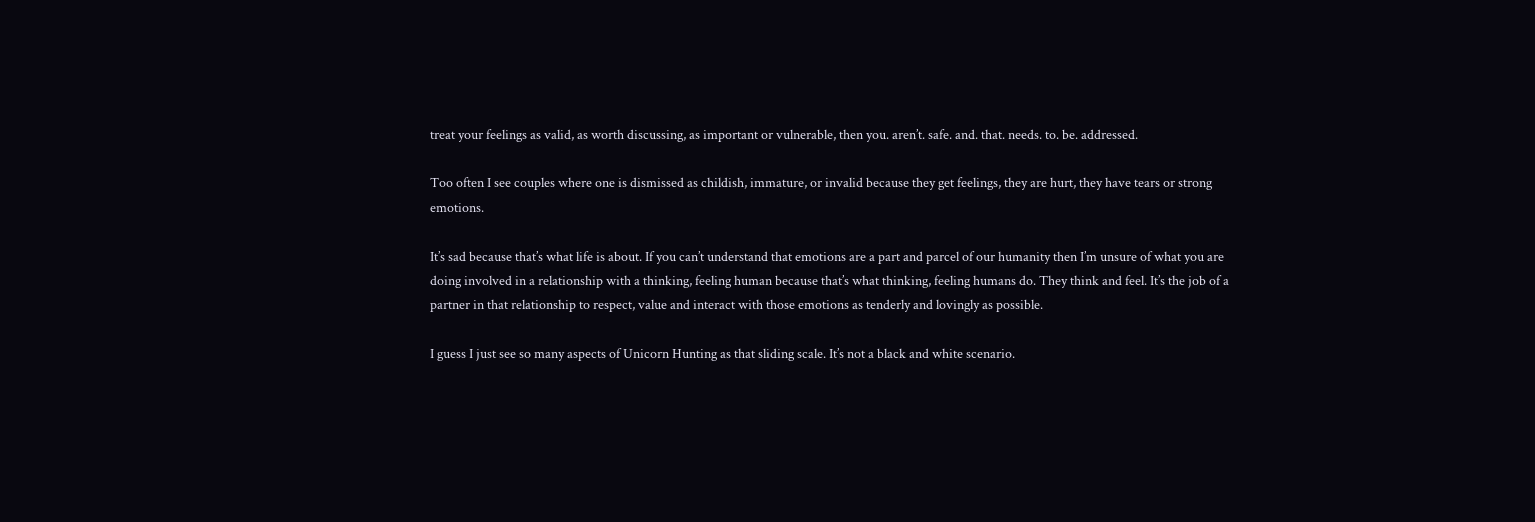treat your feelings as valid, as worth discussing, as important or vulnerable, then you. aren’t. safe. and. that. needs. to. be. addressed.

Too often I see couples where one is dismissed as childish, immature, or invalid because they get feelings, they are hurt, they have tears or strong emotions.

It’s sad because that’s what life is about. If you can’t understand that emotions are a part and parcel of our humanity then I’m unsure of what you are doing involved in a relationship with a thinking, feeling human because that’s what thinking, feeling humans do. They think and feel. It’s the job of a partner in that relationship to respect, value and interact with those emotions as tenderly and lovingly as possible.

I guess I just see so many aspects of Unicorn Hunting as that sliding scale. It’s not a black and white scenario.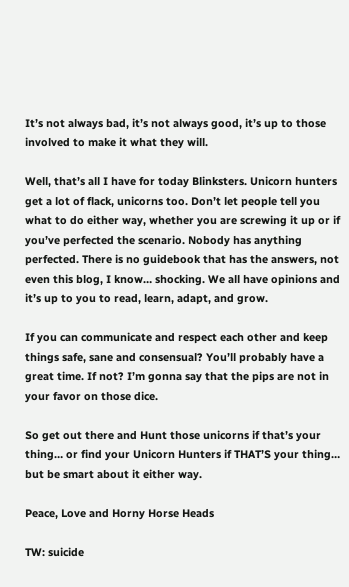It’s not always bad, it’s not always good, it’s up to those involved to make it what they will.

Well, that’s all I have for today Blinksters. Unicorn hunters get a lot of flack, unicorns too. Don’t let people tell you what to do either way, whether you are screwing it up or if you’ve perfected the scenario. Nobody has anything perfected. There is no guidebook that has the answers, not even this blog, I know… shocking. We all have opinions and it’s up to you to read, learn, adapt, and grow.

If you can communicate and respect each other and keep things safe, sane and consensual? You’ll probably have a great time. If not? I’m gonna say that the pips are not in your favor on those dice.

So get out there and Hunt those unicorns if that’s your thing… or find your Unicorn Hunters if THAT’S your thing… but be smart about it either way.

Peace, Love and Horny Horse Heads

TW: suicide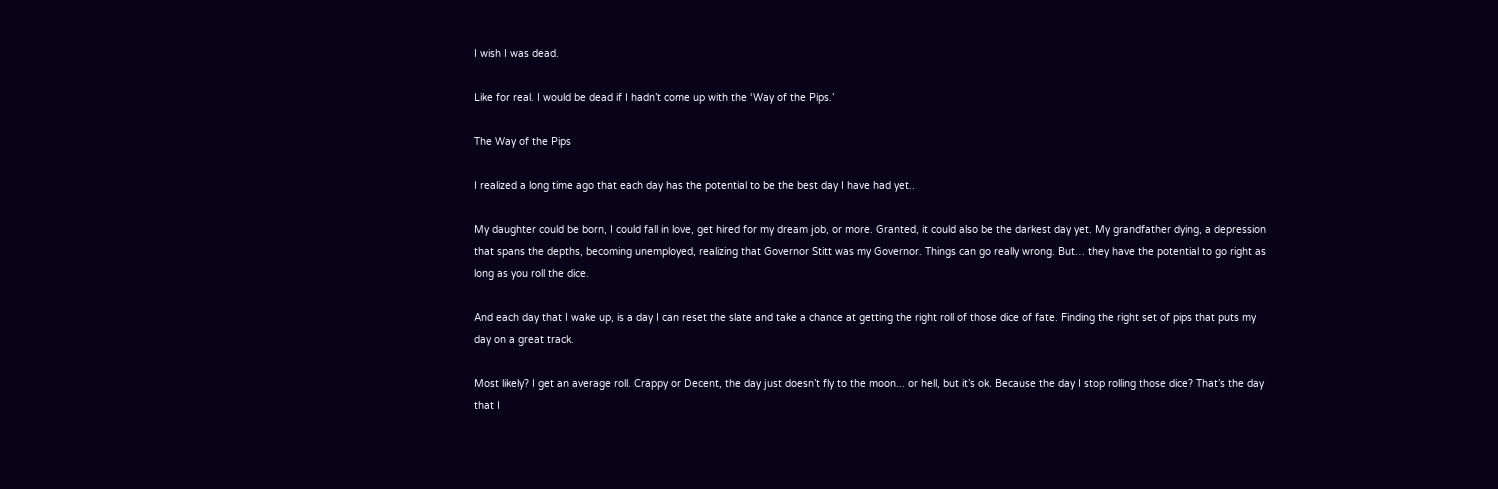I wish I was dead.

Like for real. I would be dead if I hadn’t come up with the ‘Way of the Pips.’

The Way of the Pips

I realized a long time ago that each day has the potential to be the best day I have had yet..

My daughter could be born, I could fall in love, get hired for my dream job, or more. Granted, it could also be the darkest day yet. My grandfather dying, a depression that spans the depths, becoming unemployed, realizing that Governor Stitt was my Governor. Things can go really wrong. But… they have the potential to go right as long as you roll the dice.

And each day that I wake up, is a day I can reset the slate and take a chance at getting the right roll of those dice of fate. Finding the right set of pips that puts my day on a great track.

Most likely? I get an average roll. Crappy or Decent, the day just doesn’t fly to the moon... or hell, but it’s ok. Because the day I stop rolling those dice? That’s the day that I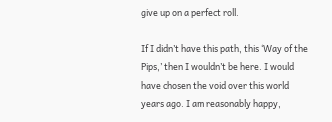give up on a perfect roll.

If I didn’t have this path, this ‘Way of the Pips,’ then I wouldn’t be here. I would have chosen the void over this world years ago. I am reasonably happy,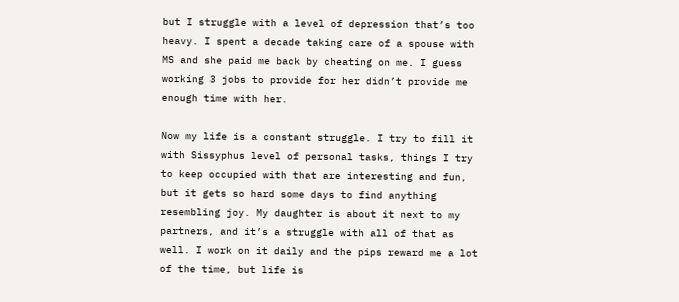but I struggle with a level of depression that’s too heavy. I spent a decade taking care of a spouse with MS and she paid me back by cheating on me. I guess working 3 jobs to provide for her didn’t provide me enough time with her.

Now my life is a constant struggle. I try to fill it with Sissyphus level of personal tasks, things I try to keep occupied with that are interesting and fun, but it gets so hard some days to find anything resembling joy. My daughter is about it next to my partners, and it’s a struggle with all of that as well. I work on it daily and the pips reward me a lot of the time, but life is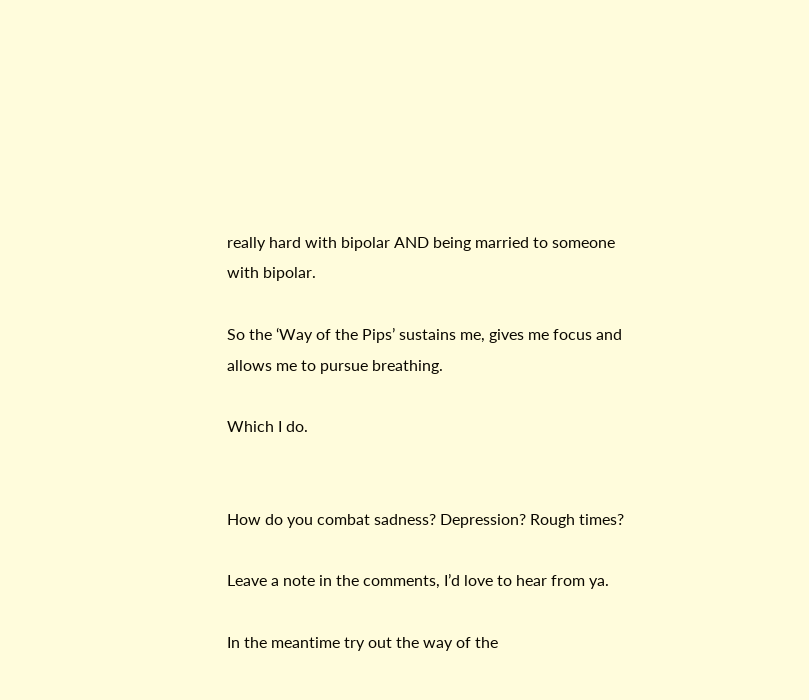really hard with bipolar AND being married to someone with bipolar.

So the ‘Way of the Pips’ sustains me, gives me focus and allows me to pursue breathing.

Which I do.


How do you combat sadness? Depression? Rough times?

Leave a note in the comments, I’d love to hear from ya.

In the meantime try out the way of the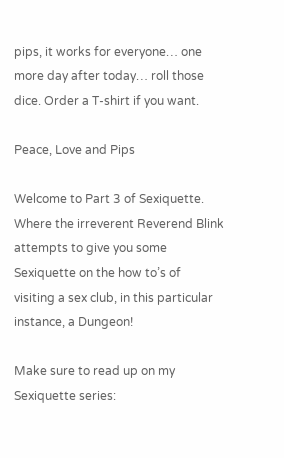pips, it works for everyone… one more day after today… roll those dice. Order a T-shirt if you want.

Peace, Love and Pips

Welcome to Part 3 of Sexiquette. Where the irreverent Reverend Blink attempts to give you some Sexiquette on the how to’s of visiting a sex club, in this particular instance, a Dungeon!

Make sure to read up on my Sexiquette series: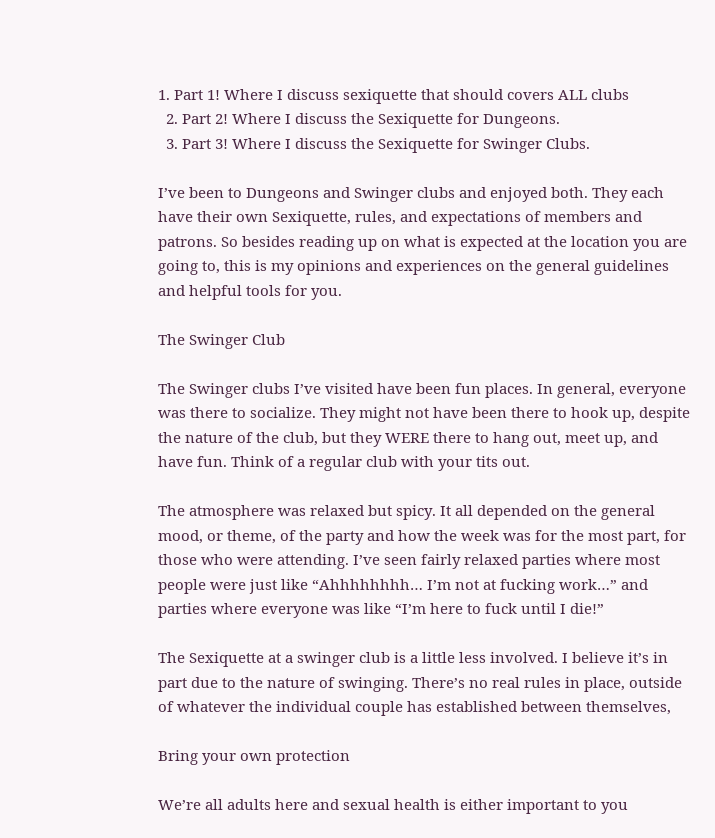1. Part 1! Where I discuss sexiquette that should covers ALL clubs
  2. Part 2! Where I discuss the Sexiquette for Dungeons.
  3. Part 3! Where I discuss the Sexiquette for Swinger Clubs.

I’ve been to Dungeons and Swinger clubs and enjoyed both. They each have their own Sexiquette, rules, and expectations of members and patrons. So besides reading up on what is expected at the location you are going to, this is my opinions and experiences on the general guidelines and helpful tools for you.

The Swinger Club

The Swinger clubs I’ve visited have been fun places. In general, everyone was there to socialize. They might not have been there to hook up, despite the nature of the club, but they WERE there to hang out, meet up, and have fun. Think of a regular club with your tits out.

The atmosphere was relaxed but spicy. It all depended on the general mood, or theme, of the party and how the week was for the most part, for those who were attending. I’ve seen fairly relaxed parties where most people were just like “Ahhhhhhhh… I’m not at fucking work…” and parties where everyone was like “I’m here to fuck until I die!”

The Sexiquette at a swinger club is a little less involved. I believe it’s in part due to the nature of swinging. There’s no real rules in place, outside of whatever the individual couple has established between themselves,

Bring your own protection

We’re all adults here and sexual health is either important to you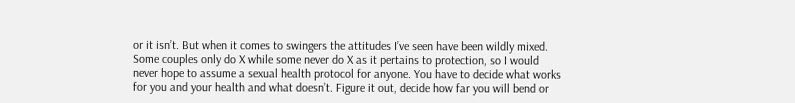or it isn’t. But when it comes to swingers the attitudes I’ve seen have been wildly mixed. Some couples only do X while some never do X as it pertains to protection, so I would never hope to assume a sexual health protocol for anyone. You have to decide what works for you and your health and what doesn’t. Figure it out, decide how far you will bend or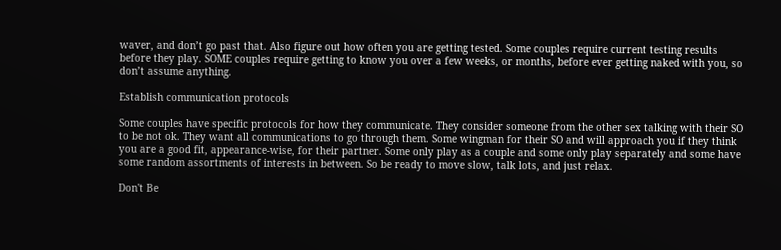waver, and don’t go past that. Also figure out how often you are getting tested. Some couples require current testing results before they play. SOME couples require getting to know you over a few weeks, or months, before ever getting naked with you, so don’t assume anything.

Establish communication protocols

Some couples have specific protocols for how they communicate. They consider someone from the other sex talking with their SO to be not ok. They want all communications to go through them. Some wingman for their SO and will approach you if they think you are a good fit, appearance-wise, for their partner. Some only play as a couple and some only play separately and some have some random assortments of interests in between. So be ready to move slow, talk lots, and just relax.

Don't Be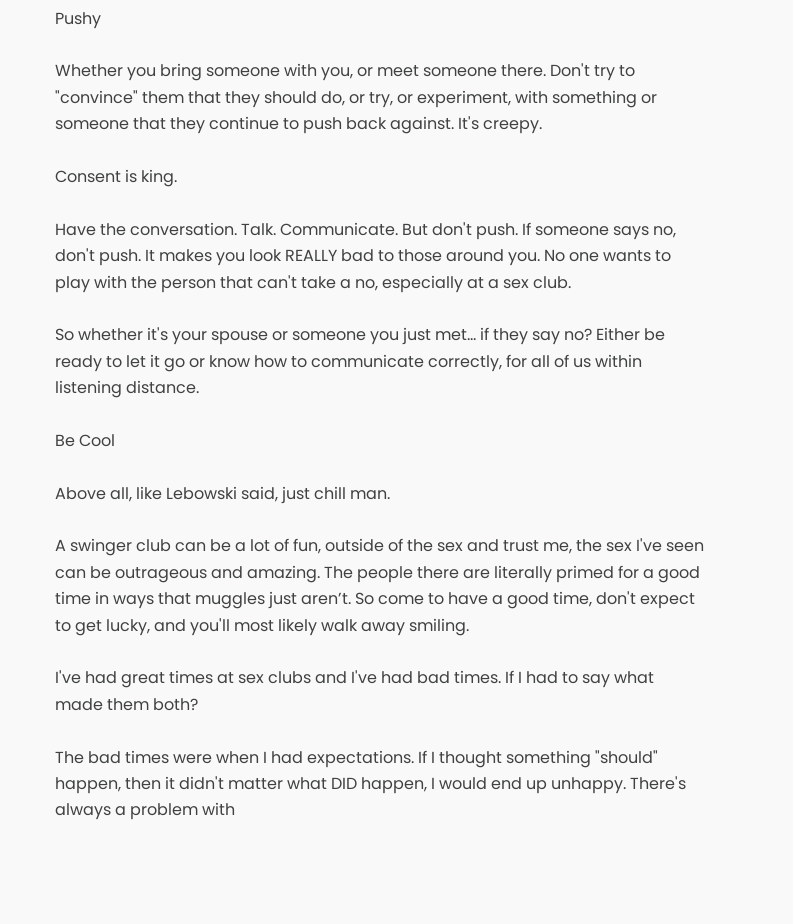Pushy

Whether you bring someone with you, or meet someone there. Don't try to "convince" them that they should do, or try, or experiment, with something or someone that they continue to push back against. It's creepy.

Consent is king.

Have the conversation. Talk. Communicate. But don't push. If someone says no, don't push. It makes you look REALLY bad to those around you. No one wants to play with the person that can't take a no, especially at a sex club.

So whether it's your spouse or someone you just met... if they say no? Either be ready to let it go or know how to communicate correctly, for all of us within listening distance.

Be Cool

Above all, like Lebowski said, just chill man.

A swinger club can be a lot of fun, outside of the sex and trust me, the sex I've seen can be outrageous and amazing. The people there are literally primed for a good time in ways that muggles just aren’t. So come to have a good time, don't expect to get lucky, and you'll most likely walk away smiling.

I've had great times at sex clubs and I've had bad times. If I had to say what made them both?

The bad times were when I had expectations. If I thought something "should" happen, then it didn't matter what DID happen, I would end up unhappy. There's always a problem with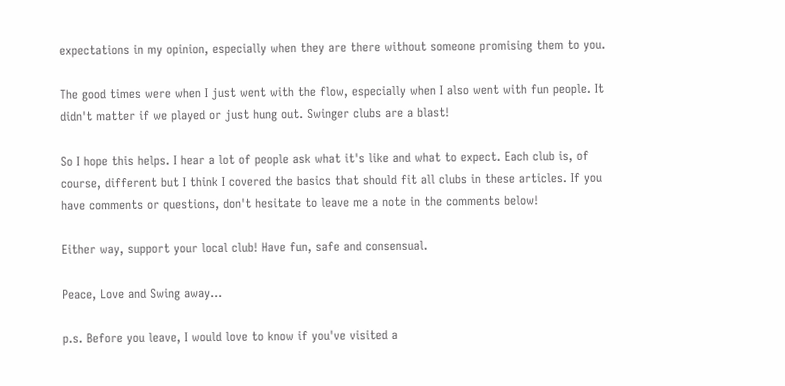expectations in my opinion, especially when they are there without someone promising them to you.

The good times were when I just went with the flow, especially when I also went with fun people. It didn't matter if we played or just hung out. Swinger clubs are a blast!

So I hope this helps. I hear a lot of people ask what it's like and what to expect. Each club is, of course, different but I think I covered the basics that should fit all clubs in these articles. If you have comments or questions, don't hesitate to leave me a note in the comments below!

Either way, support your local club! Have fun, safe and consensual.

Peace, Love and Swing away...

p.s. Before you leave, I would love to know if you've visited a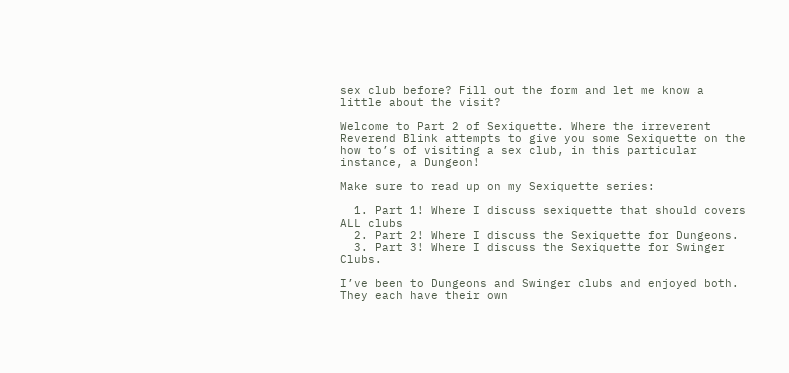sex club before? Fill out the form and let me know a little about the visit?

Welcome to Part 2 of Sexiquette. Where the irreverent Reverend Blink attempts to give you some Sexiquette on the how to’s of visiting a sex club, in this particular instance, a Dungeon!

Make sure to read up on my Sexiquette series:

  1. Part 1! Where I discuss sexiquette that should covers ALL clubs
  2. Part 2! Where I discuss the Sexiquette for Dungeons.
  3. Part 3! Where I discuss the Sexiquette for Swinger Clubs.

I’ve been to Dungeons and Swinger clubs and enjoyed both. They each have their own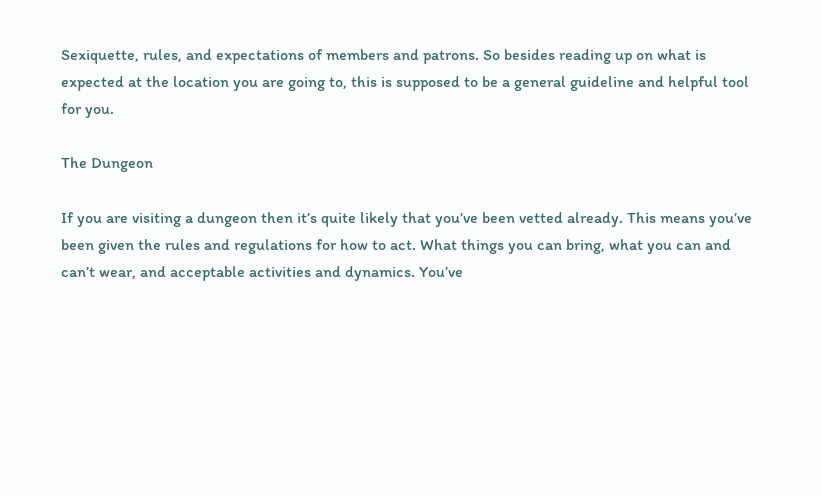Sexiquette, rules, and expectations of members and patrons. So besides reading up on what is expected at the location you are going to, this is supposed to be a general guideline and helpful tool for you.

The Dungeon

If you are visiting a dungeon then it’s quite likely that you’ve been vetted already. This means you’ve been given the rules and regulations for how to act. What things you can bring, what you can and can’t wear, and acceptable activities and dynamics. You’ve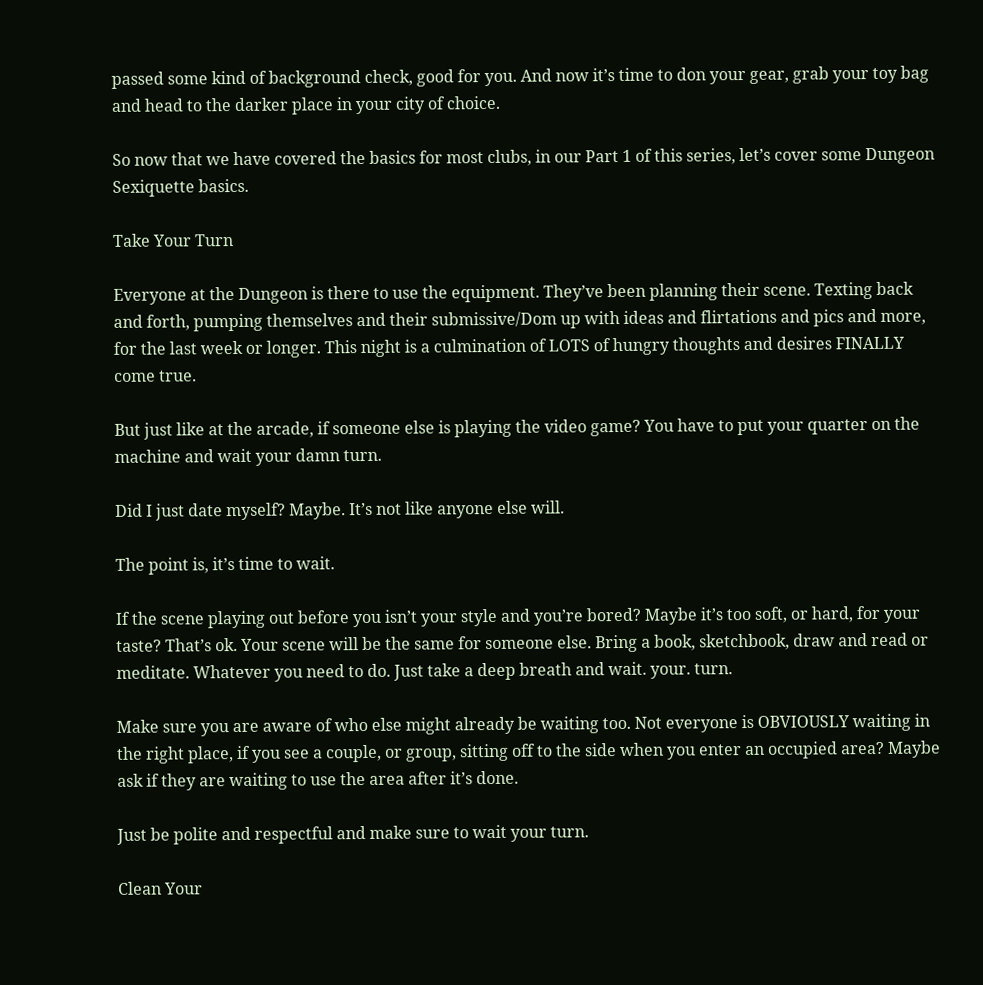passed some kind of background check, good for you. And now it’s time to don your gear, grab your toy bag and head to the darker place in your city of choice.

So now that we have covered the basics for most clubs, in our Part 1 of this series, let’s cover some Dungeon Sexiquette basics.

Take Your Turn

Everyone at the Dungeon is there to use the equipment. They’ve been planning their scene. Texting back and forth, pumping themselves and their submissive/Dom up with ideas and flirtations and pics and more, for the last week or longer. This night is a culmination of LOTS of hungry thoughts and desires FINALLY come true.

But just like at the arcade, if someone else is playing the video game? You have to put your quarter on the machine and wait your damn turn.

Did I just date myself? Maybe. It’s not like anyone else will.

The point is, it’s time to wait.

If the scene playing out before you isn’t your style and you’re bored? Maybe it’s too soft, or hard, for your taste? That’s ok. Your scene will be the same for someone else. Bring a book, sketchbook, draw and read or meditate. Whatever you need to do. Just take a deep breath and wait. your. turn.

Make sure you are aware of who else might already be waiting too. Not everyone is OBVIOUSLY waiting in the right place, if you see a couple, or group, sitting off to the side when you enter an occupied area? Maybe ask if they are waiting to use the area after it’s done.

Just be polite and respectful and make sure to wait your turn.

Clean Your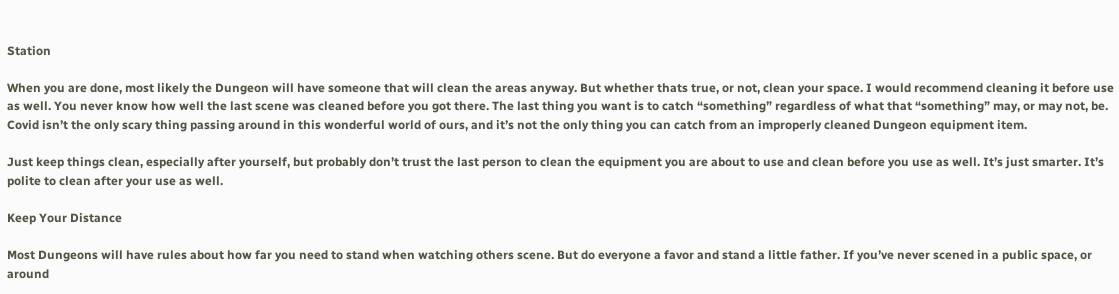Station

When you are done, most likely the Dungeon will have someone that will clean the areas anyway. But whether thats true, or not, clean your space. I would recommend cleaning it before use as well. You never know how well the last scene was cleaned before you got there. The last thing you want is to catch “something” regardless of what that “something” may, or may not, be. Covid isn’t the only scary thing passing around in this wonderful world of ours, and it’s not the only thing you can catch from an improperly cleaned Dungeon equipment item.

Just keep things clean, especially after yourself, but probably don’t trust the last person to clean the equipment you are about to use and clean before you use as well. It’s just smarter. It’s polite to clean after your use as well.

Keep Your Distance

Most Dungeons will have rules about how far you need to stand when watching others scene. But do everyone a favor and stand a little father. If you’ve never scened in a public space, or around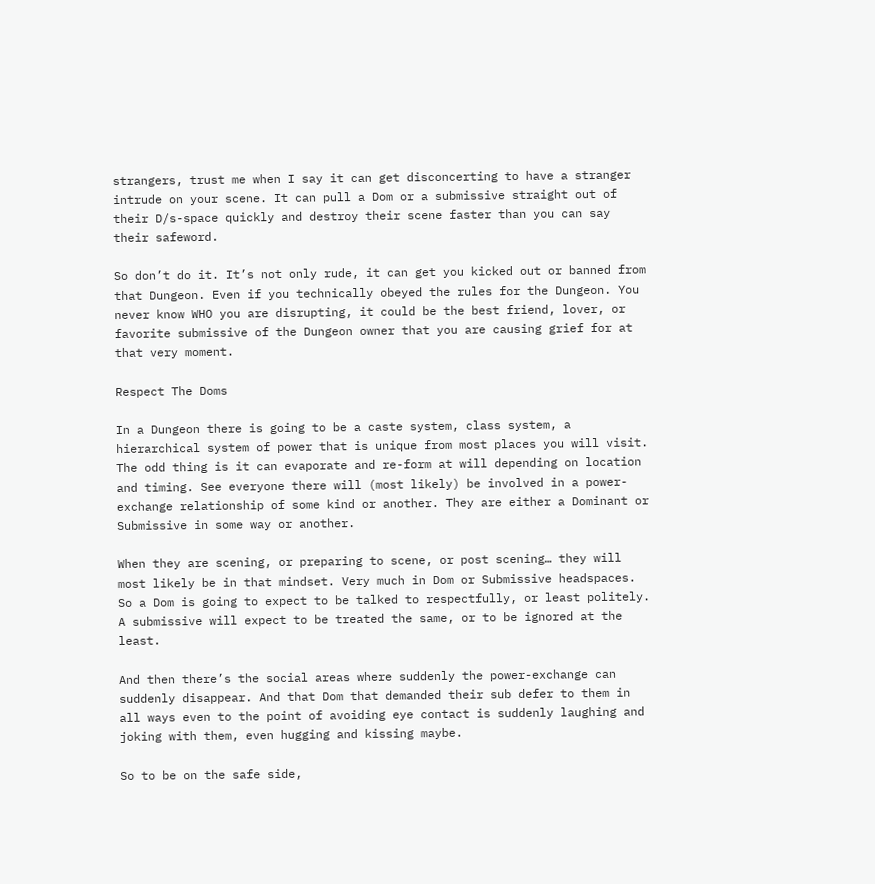strangers, trust me when I say it can get disconcerting to have a stranger intrude on your scene. It can pull a Dom or a submissive straight out of their D/s-space quickly and destroy their scene faster than you can say their safeword.

So don’t do it. It’s not only rude, it can get you kicked out or banned from that Dungeon. Even if you technically obeyed the rules for the Dungeon. You never know WHO you are disrupting, it could be the best friend, lover, or favorite submissive of the Dungeon owner that you are causing grief for at that very moment.

Respect The Doms

In a Dungeon there is going to be a caste system, class system, a hierarchical system of power that is unique from most places you will visit. The odd thing is it can evaporate and re-form at will depending on location and timing. See everyone there will (most likely) be involved in a power-exchange relationship of some kind or another. They are either a Dominant or Submissive in some way or another.

When they are scening, or preparing to scene, or post scening… they will most likely be in that mindset. Very much in Dom or Submissive headspaces. So a Dom is going to expect to be talked to respectfully, or least politely. A submissive will expect to be treated the same, or to be ignored at the least.

And then there’s the social areas where suddenly the power-exchange can suddenly disappear. And that Dom that demanded their sub defer to them in all ways even to the point of avoiding eye contact is suddenly laughing and joking with them, even hugging and kissing maybe.

So to be on the safe side,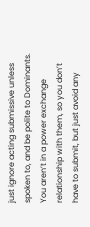just ignore acting submissive unless spoken to, and be polite to Dominants. You aren’t in a power exchange relationship with them, so you don’t have to submit, but just avoid any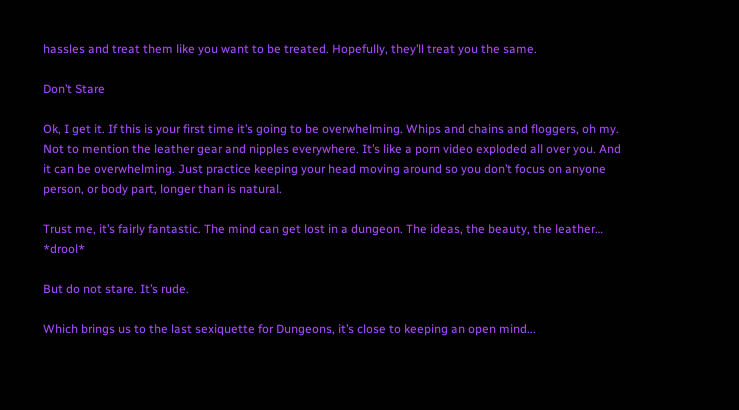hassles and treat them like you want to be treated. Hopefully, they’ll treat you the same.

Don’t Stare

Ok, I get it. If this is your first time it’s going to be overwhelming. Whips and chains and floggers, oh my. Not to mention the leather gear and nipples everywhere. It’s like a porn video exploded all over you. And it can be overwhelming. Just practice keeping your head moving around so you don’t focus on anyone person, or body part, longer than is natural.

Trust me, it’s fairly fantastic. The mind can get lost in a dungeon. The ideas, the beauty, the leather… *drool*

But do not stare. It’s rude.

Which brings us to the last sexiquette for Dungeons, it’s close to keeping an open mind...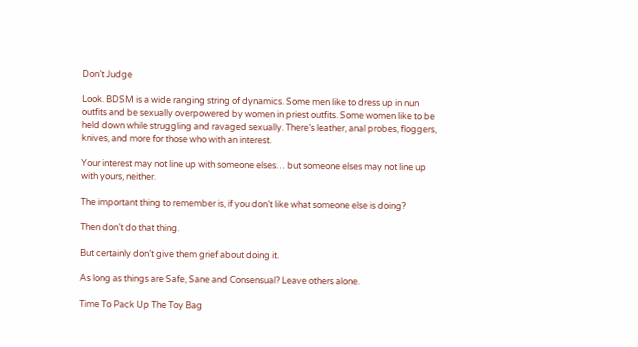Don’t Judge

Look. BDSM is a wide ranging string of dynamics. Some men like to dress up in nun outfits and be sexually overpowered by women in priest outfits. Some women like to be held down while struggling and ravaged sexually. There’s leather, anal probes, floggers, knives, and more for those who with an interest.

Your interest may not line up with someone elses… but someone elses may not line up with yours, neither.

The important thing to remember is, if you don’t like what someone else is doing?

Then don’t do that thing.

But certainly don’t give them grief about doing it.

As long as things are Safe, Sane and Consensual? Leave others alone.

Time To Pack Up The Toy Bag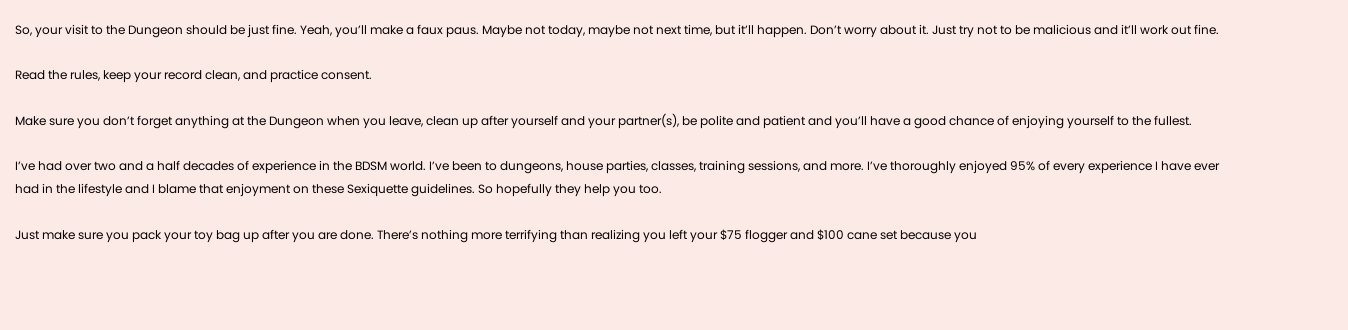So, your visit to the Dungeon should be just fine. Yeah, you’ll make a faux paus. Maybe not today, maybe not next time, but it’ll happen. Don’t worry about it. Just try not to be malicious and it’ll work out fine.

Read the rules, keep your record clean, and practice consent.

Make sure you don’t forget anything at the Dungeon when you leave, clean up after yourself and your partner(s), be polite and patient and you’ll have a good chance of enjoying yourself to the fullest.

I’ve had over two and a half decades of experience in the BDSM world. I’ve been to dungeons, house parties, classes, training sessions, and more. I’ve thoroughly enjoyed 95% of every experience I have ever had in the lifestyle and I blame that enjoyment on these Sexiquette guidelines. So hopefully they help you too.

Just make sure you pack your toy bag up after you are done. There’s nothing more terrifying than realizing you left your $75 flogger and $100 cane set because you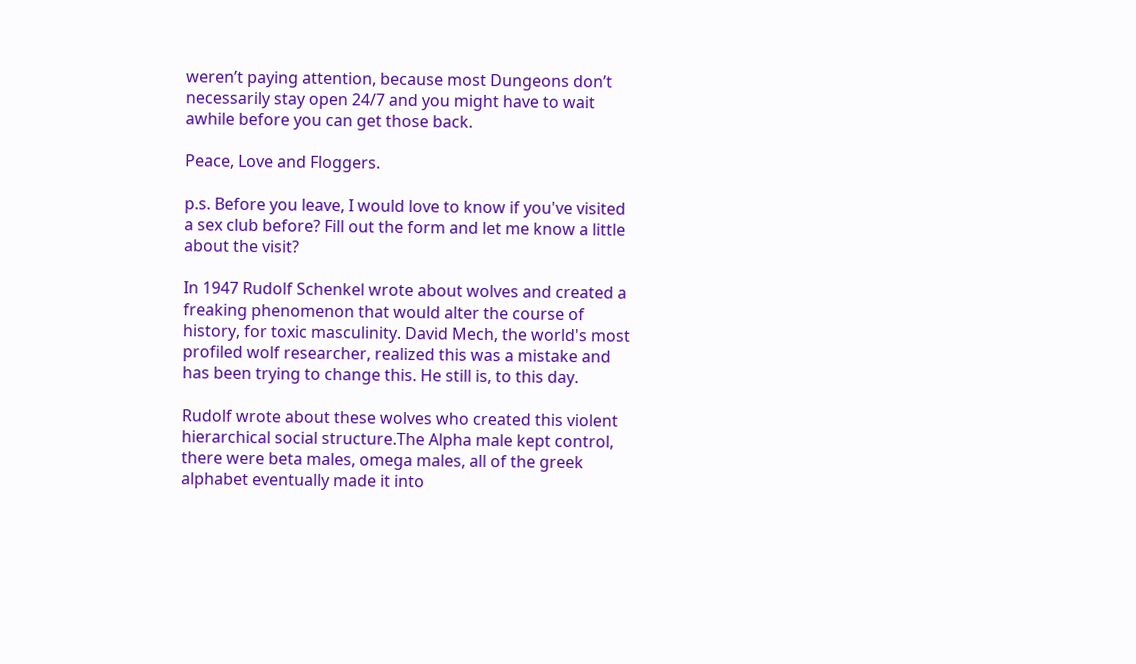weren’t paying attention, because most Dungeons don’t necessarily stay open 24/7 and you might have to wait awhile before you can get those back.

Peace, Love and Floggers.

p.s. Before you leave, I would love to know if you've visited a sex club before? Fill out the form and let me know a little about the visit?

In 1947 Rudolf Schenkel wrote about wolves and created a freaking phenomenon that would alter the course of history, for toxic masculinity. David Mech, the world's most profiled wolf researcher, realized this was a mistake and has been trying to change this. He still is, to this day.

Rudolf wrote about these wolves who created this violent hierarchical social structure.The Alpha male kept control, there were beta males, omega males, all of the greek alphabet eventually made it into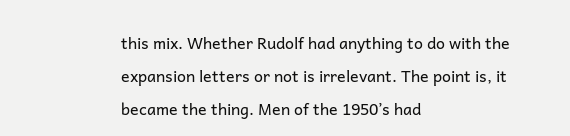this mix. Whether Rudolf had anything to do with the expansion letters or not is irrelevant. The point is, it became the thing. Men of the 1950’s had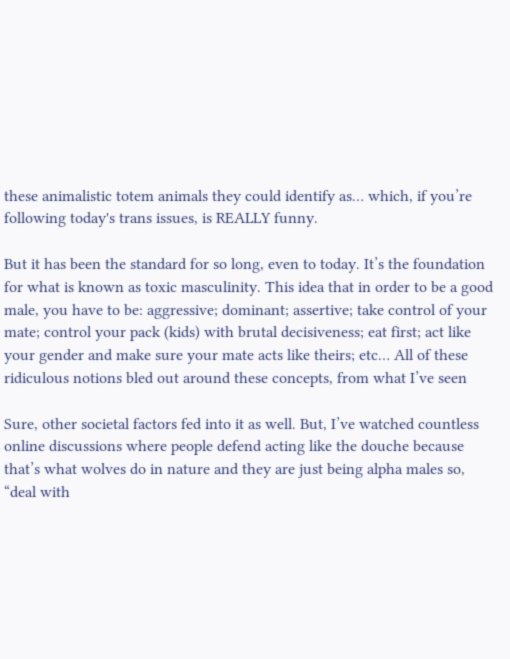these animalistic totem animals they could identify as… which, if you’re following today's trans issues, is REALLY funny.

But it has been the standard for so long, even to today. It’s the foundation for what is known as toxic masculinity. This idea that in order to be a good male, you have to be: aggressive; dominant; assertive; take control of your mate; control your pack (kids) with brutal decisiveness; eat first; act like your gender and make sure your mate acts like theirs; etc… All of these ridiculous notions bled out around these concepts, from what I’ve seen

Sure, other societal factors fed into it as well. But, I’ve watched countless online discussions where people defend acting like the douche because that’s what wolves do in nature and they are just being alpha males so, “deal with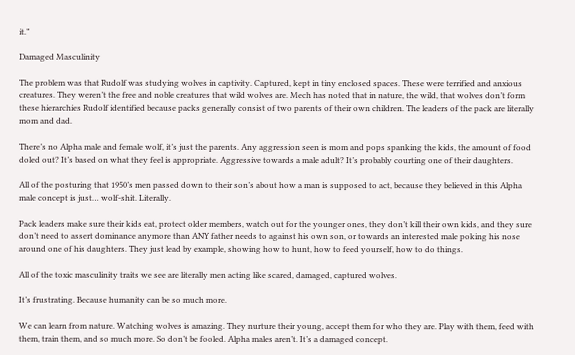it.”

Damaged Masculinity

The problem was that Rudolf was studying wolves in captivity. Captured, kept in tiny enclosed spaces. These were terrified and anxious creatures. They weren’t the free and noble creatures that wild wolves are. Mech has noted that in nature, the wild, that wolves don’t form these hierarchies Rudolf identified because packs generally consist of two parents of their own children. The leaders of the pack are literally mom and dad.

There’s no Alpha male and female wolf, it’s just the parents. Any aggression seen is mom and pops spanking the kids, the amount of food doled out? It’s based on what they feel is appropriate. Aggressive towards a male adult? It’s probably courting one of their daughters.

All of the posturing that 1950’s men passed down to their son’s about how a man is supposed to act, because they believed in this Alpha male concept is just… wolf-shit. Literally.

Pack leaders make sure their kids eat, protect older members, watch out for the younger ones, they don’t kill their own kids, and they sure don’t need to assert dominance anymore than ANY father needs to against his own son, or towards an interested male poking his nose around one of his daughters. They just lead by example, showing how to hunt, how to feed yourself, how to do things.

All of the toxic masculinity traits we see are literally men acting like scared, damaged, captured wolves.

It’s frustrating. Because humanity can be so much more.

We can learn from nature. Watching wolves is amazing. They nurture their young, accept them for who they are. Play with them, feed with them, train them, and so much more. So don’t be fooled. Alpha males aren’t. It’s a damaged concept.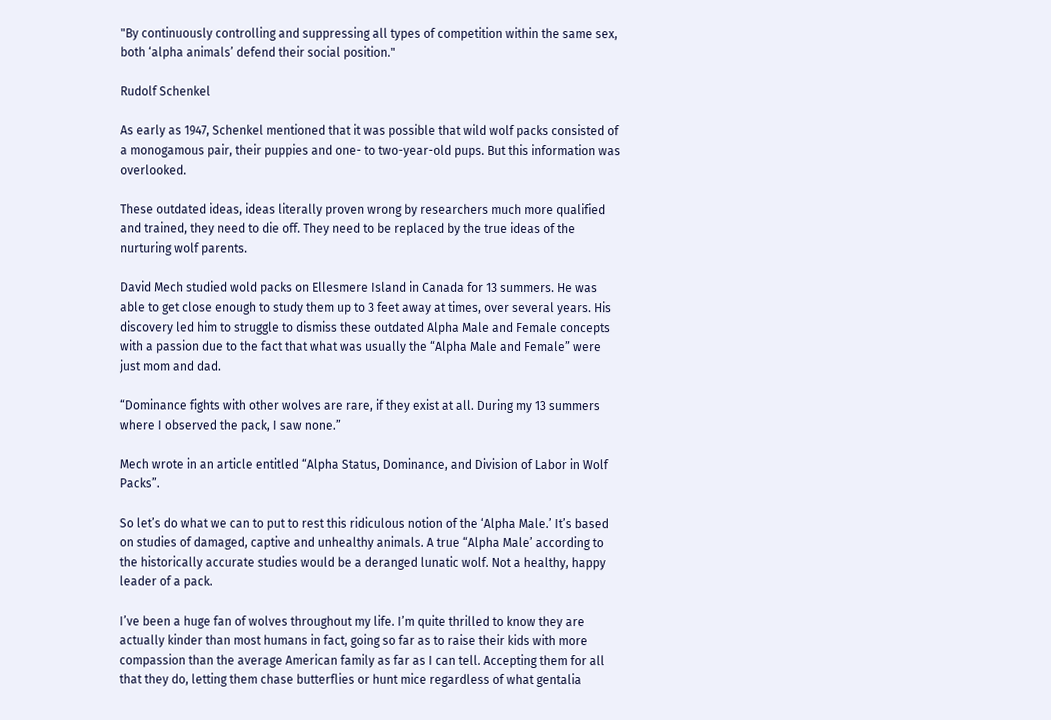"By continuously controlling and suppressing all types of competition within the same sex, both ‘alpha animals’ defend their social position."

Rudolf Schenkel

As early as 1947, Schenkel mentioned that it was possible that wild wolf packs consisted of a monogamous pair, their puppies and one- to two-year-old pups. But this information was overlooked.

These outdated ideas, ideas literally proven wrong by researchers much more qualified and trained, they need to die off. They need to be replaced by the true ideas of the nurturing wolf parents.

David Mech studied wold packs on Ellesmere Island in Canada for 13 summers. He was able to get close enough to study them up to 3 feet away at times, over several years. His discovery led him to struggle to dismiss these outdated Alpha Male and Female concepts with a passion due to the fact that what was usually the “Alpha Male and Female” were just mom and dad.

“Dominance fights with other wolves are rare, if they exist at all. During my 13 summers where I observed the pack, I saw none.”

Mech wrote in an article entitled “Alpha Status, Dominance, and Division of Labor in Wolf Packs”.

So let’s do what we can to put to rest this ridiculous notion of the ‘Alpha Male.’ It’s based on studies of damaged, captive and unhealthy animals. A true “Alpha Male’ according to the historically accurate studies would be a deranged lunatic wolf. Not a healthy, happy leader of a pack.

I’ve been a huge fan of wolves throughout my life. I’m quite thrilled to know they are actually kinder than most humans in fact, going so far as to raise their kids with more compassion than the average American family as far as I can tell. Accepting them for all that they do, letting them chase butterflies or hunt mice regardless of what gentalia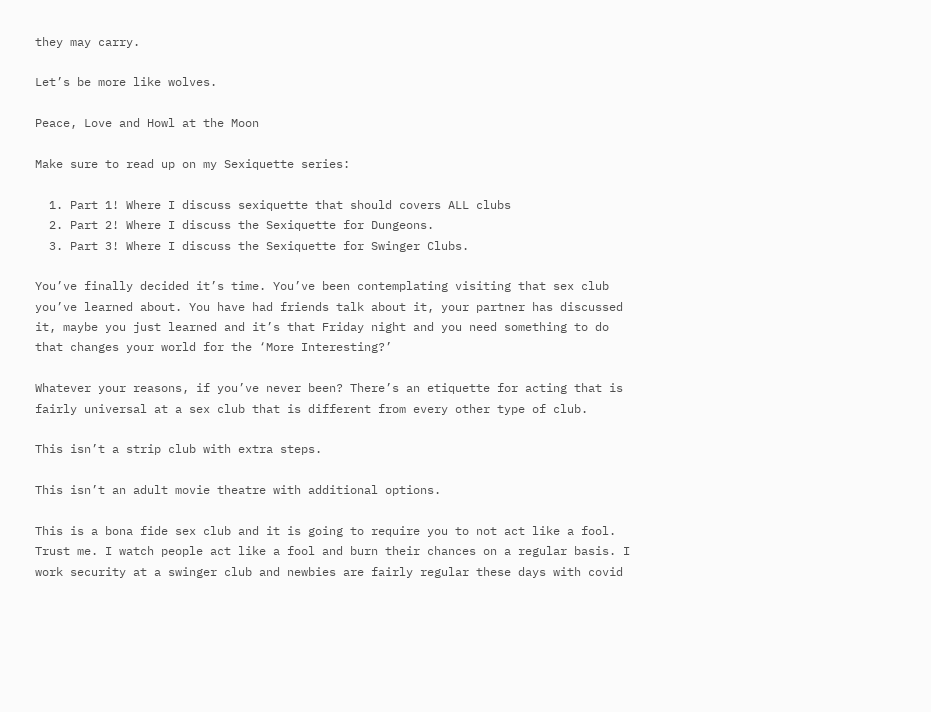they may carry.

Let’s be more like wolves.

Peace, Love and Howl at the Moon

Make sure to read up on my Sexiquette series:

  1. Part 1! Where I discuss sexiquette that should covers ALL clubs
  2. Part 2! Where I discuss the Sexiquette for Dungeons.
  3. Part 3! Where I discuss the Sexiquette for Swinger Clubs.

You’ve finally decided it’s time. You’ve been contemplating visiting that sex club you’ve learned about. You have had friends talk about it, your partner has discussed it, maybe you just learned and it’s that Friday night and you need something to do that changes your world for the ‘More Interesting?’

Whatever your reasons, if you’ve never been? There’s an etiquette for acting that is fairly universal at a sex club that is different from every other type of club.

This isn’t a strip club with extra steps.

This isn’t an adult movie theatre with additional options.

This is a bona fide sex club and it is going to require you to not act like a fool. Trust me. I watch people act like a fool and burn their chances on a regular basis. I work security at a swinger club and newbies are fairly regular these days with covid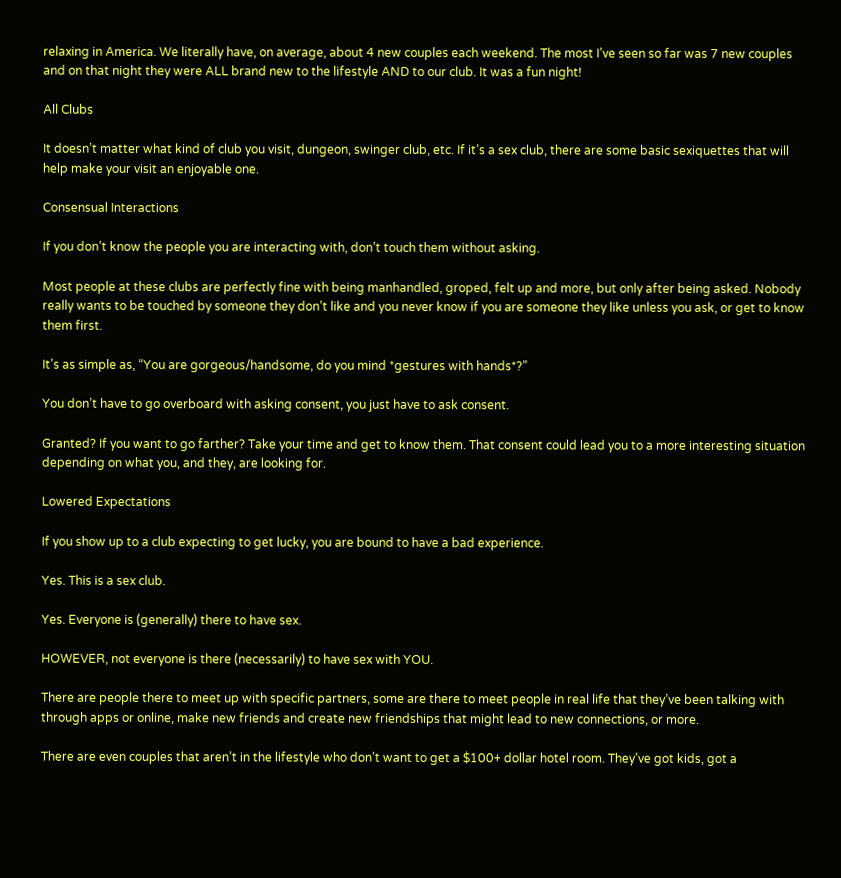relaxing in America. We literally have, on average, about 4 new couples each weekend. The most I’ve seen so far was 7 new couples and on that night they were ALL brand new to the lifestyle AND to our club. It was a fun night!

All Clubs

It doesn’t matter what kind of club you visit, dungeon, swinger club, etc. If it’s a sex club, there are some basic sexiquettes that will help make your visit an enjoyable one.

Consensual Interactions

If you don’t know the people you are interacting with, don’t touch them without asking.

Most people at these clubs are perfectly fine with being manhandled, groped, felt up and more, but only after being asked. Nobody really wants to be touched by someone they don’t like and you never know if you are someone they like unless you ask, or get to know them first.

It’s as simple as, “You are gorgeous/handsome, do you mind *gestures with hands*?”

You don’t have to go overboard with asking consent, you just have to ask consent.

Granted? If you want to go farther? Take your time and get to know them. That consent could lead you to a more interesting situation depending on what you, and they, are looking for.

Lowered Expectations

If you show up to a club expecting to get lucky, you are bound to have a bad experience.

Yes. This is a sex club.

Yes. Everyone is (generally) there to have sex.

HOWEVER, not everyone is there (necessarily) to have sex with YOU.

There are people there to meet up with specific partners, some are there to meet people in real life that they’ve been talking with through apps or online, make new friends and create new friendships that might lead to new connections, or more.

There are even couples that aren’t in the lifestyle who don’t want to get a $100+ dollar hotel room. They’ve got kids, got a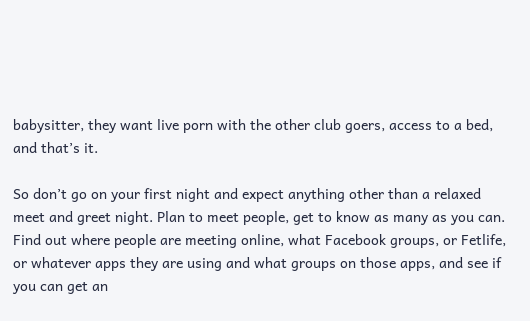babysitter, they want live porn with the other club goers, access to a bed, and that’s it.

So don’t go on your first night and expect anything other than a relaxed meet and greet night. Plan to meet people, get to know as many as you can. Find out where people are meeting online, what Facebook groups, or Fetlife, or whatever apps they are using and what groups on those apps, and see if you can get an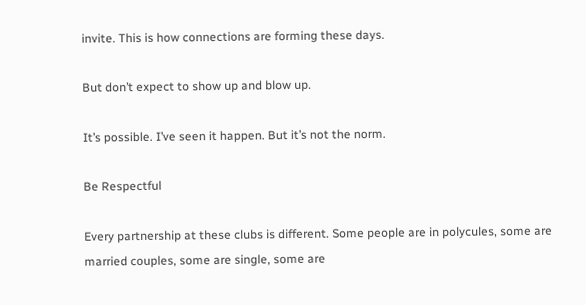invite. This is how connections are forming these days.

But don’t expect to show up and blow up.

It’s possible. I’ve seen it happen. But it’s not the norm.

Be Respectful

Every partnership at these clubs is different. Some people are in polycules, some are married couples, some are single, some are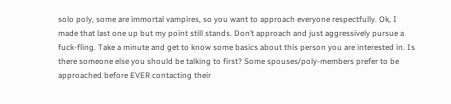solo poly, some are immortal vampires, so you want to approach everyone respectfully. Ok, I made that last one up but my point still stands. Don’t approach and just aggressively pursue a fuck-fling. Take a minute and get to know some basics about this person you are interested in. Is there someone else you should be talking to first? Some spouses/poly-members prefer to be approached before EVER contacting their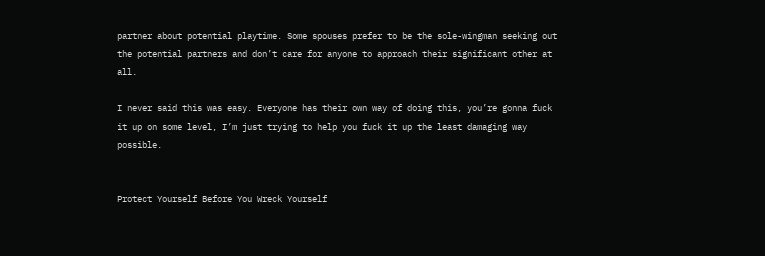partner about potential playtime. Some spouses prefer to be the sole-wingman seeking out the potential partners and don’t care for anyone to approach their significant other at all.

I never said this was easy. Everyone has their own way of doing this, you’re gonna fuck it up on some level, I’m just trying to help you fuck it up the least damaging way possible.


Protect Yourself Before You Wreck Yourself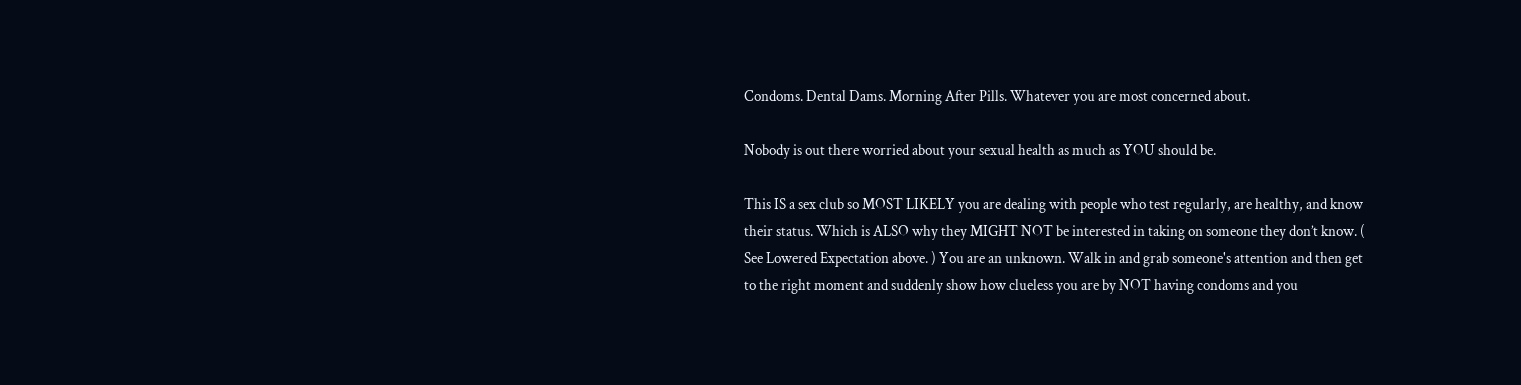Condoms. Dental Dams. Morning After Pills. Whatever you are most concerned about.

Nobody is out there worried about your sexual health as much as YOU should be.

This IS a sex club so MOST LIKELY you are dealing with people who test regularly, are healthy, and know their status. Which is ALSO why they MIGHT NOT be interested in taking on someone they don’t know. ( See Lowered Expectation above. ) You are an unknown. Walk in and grab someone's attention and then get to the right moment and suddenly show how clueless you are by NOT having condoms and you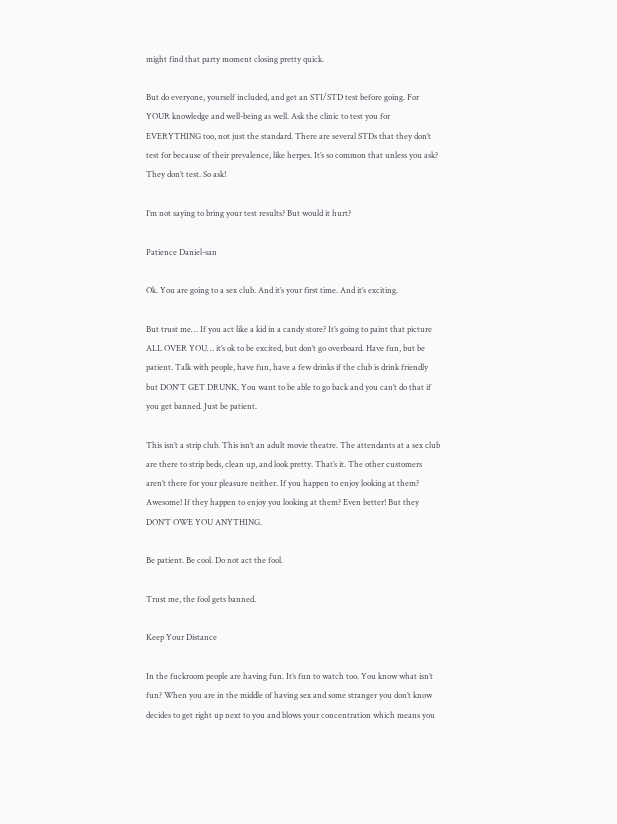might find that party moment closing pretty quick.

But do everyone, yourself included, and get an STI/STD test before going. For YOUR knowledge and well-being as well. Ask the clinic to test you for EVERYTHING too, not just the standard. There are several STDs that they don’t test for because of their prevalence, like herpes. It’s so common that unless you ask? They don’t test. So ask!

I’m not saying to bring your test results? But would it hurt?

Patience Daniel-san

Ok. You are going to a sex club. And it’s your first time. And it’s exciting.

But trust me… If you act like a kid in a candy store? It’s going to paint that picture ALL OVER YOU… it’s ok to be excited, but don’t go overboard. Have fun, but be patient. Talk with people, have fun, have a few drinks if the club is drink friendly but DON'T GET DRUNK. You want to be able to go back and you can’t do that if you get banned. Just be patient.

This isn’t a strip club. This isn’t an adult movie theatre. The attendants at a sex club are there to strip beds, clean up, and look pretty. That’s it. The other customers aren’t there for your pleasure neither. If you happen to enjoy looking at them? Awesome! If they happen to enjoy you looking at them? Even better! But they DON’T OWE YOU ANYTHING.

Be patient. Be cool. Do not act the fool.

Trust me, the fool gets banned.

Keep Your Distance

In the fuckroom people are having fun. It’s fun to watch too. You know what isn’t fun? When you are in the middle of having sex and some stranger you don’t know decides to get right up next to you and blows your concentration which means you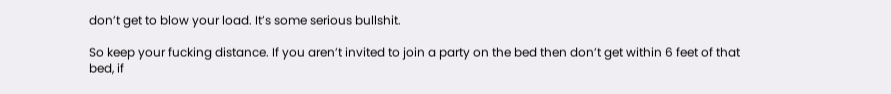don’t get to blow your load. It’s some serious bullshit.

So keep your fucking distance. If you aren’t invited to join a party on the bed then don’t get within 6 feet of that bed, if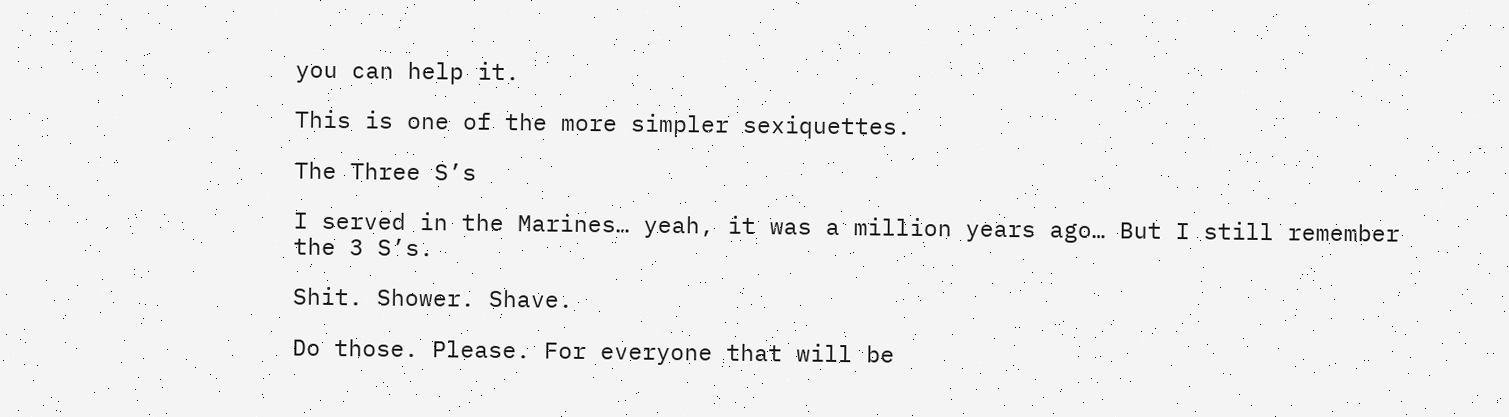you can help it.

This is one of the more simpler sexiquettes.

The Three S’s

I served in the Marines… yeah, it was a million years ago… But I still remember the 3 S’s.

Shit. Shower. Shave.

Do those. Please. For everyone that will be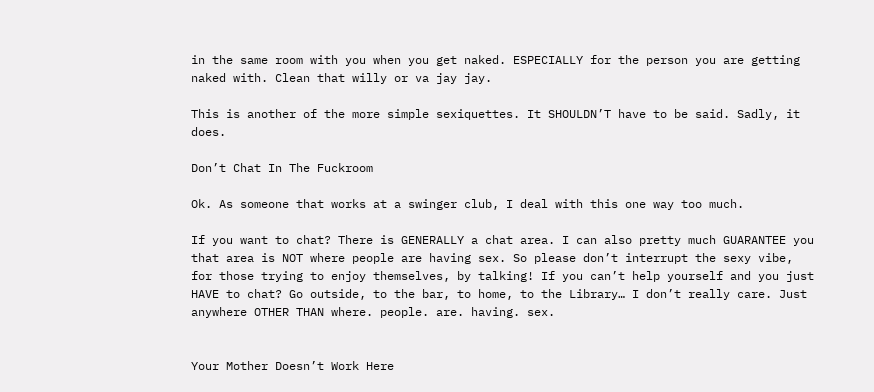in the same room with you when you get naked. ESPECIALLY for the person you are getting naked with. Clean that willy or va jay jay.

This is another of the more simple sexiquettes. It SHOULDN’T have to be said. Sadly, it does.

Don’t Chat In The Fuckroom

Ok. As someone that works at a swinger club, I deal with this one way too much.

If you want to chat? There is GENERALLY a chat area. I can also pretty much GUARANTEE you that area is NOT where people are having sex. So please don’t interrupt the sexy vibe, for those trying to enjoy themselves, by talking! If you can’t help yourself and you just HAVE to chat? Go outside, to the bar, to home, to the Library… I don’t really care. Just anywhere OTHER THAN where. people. are. having. sex.


Your Mother Doesn’t Work Here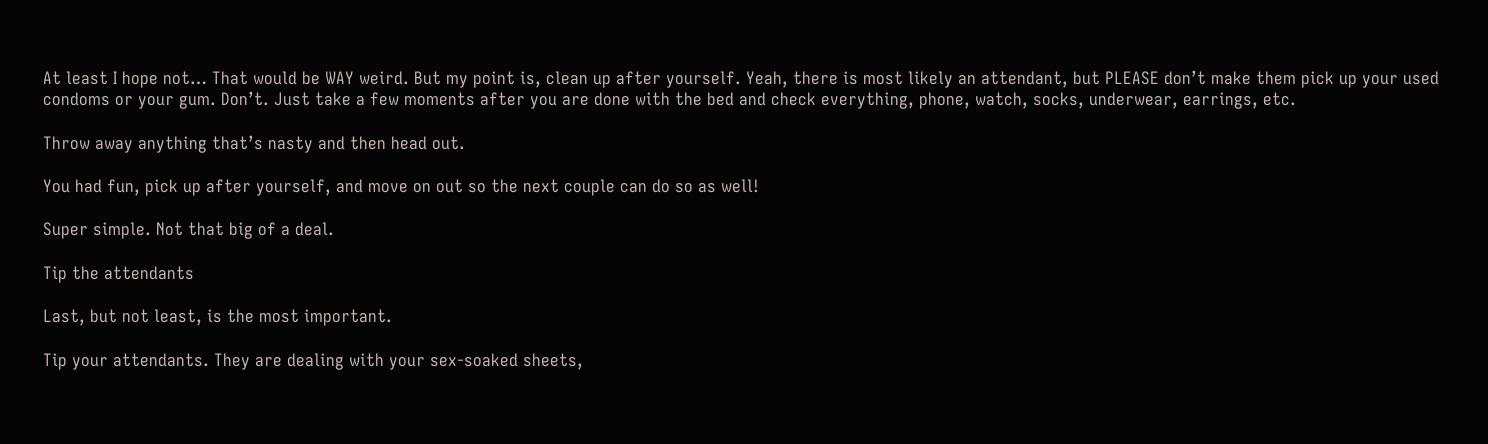At least I hope not… That would be WAY weird. But my point is, clean up after yourself. Yeah, there is most likely an attendant, but PLEASE don’t make them pick up your used condoms or your gum. Don’t. Just take a few moments after you are done with the bed and check everything, phone, watch, socks, underwear, earrings, etc.

Throw away anything that’s nasty and then head out.

You had fun, pick up after yourself, and move on out so the next couple can do so as well!

Super simple. Not that big of a deal.

Tip the attendants

Last, but not least, is the most important.

Tip your attendants. They are dealing with your sex-soaked sheets,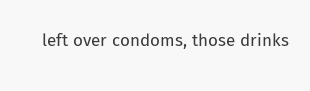left over condoms, those drinks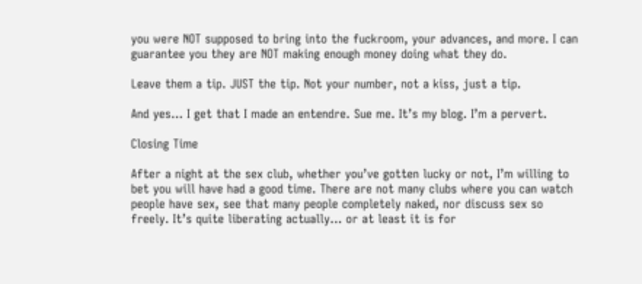you were NOT supposed to bring into the fuckroom, your advances, and more. I can guarantee you they are NOT making enough money doing what they do.

Leave them a tip. JUST the tip. Not your number, not a kiss, just a tip.

And yes… I get that I made an entendre. Sue me. It’s my blog. I’m a pervert.

Closing Time

After a night at the sex club, whether you’ve gotten lucky or not, I’m willing to bet you will have had a good time. There are not many clubs where you can watch people have sex, see that many people completely naked, nor discuss sex so freely. It’s quite liberating actually… or at least it is for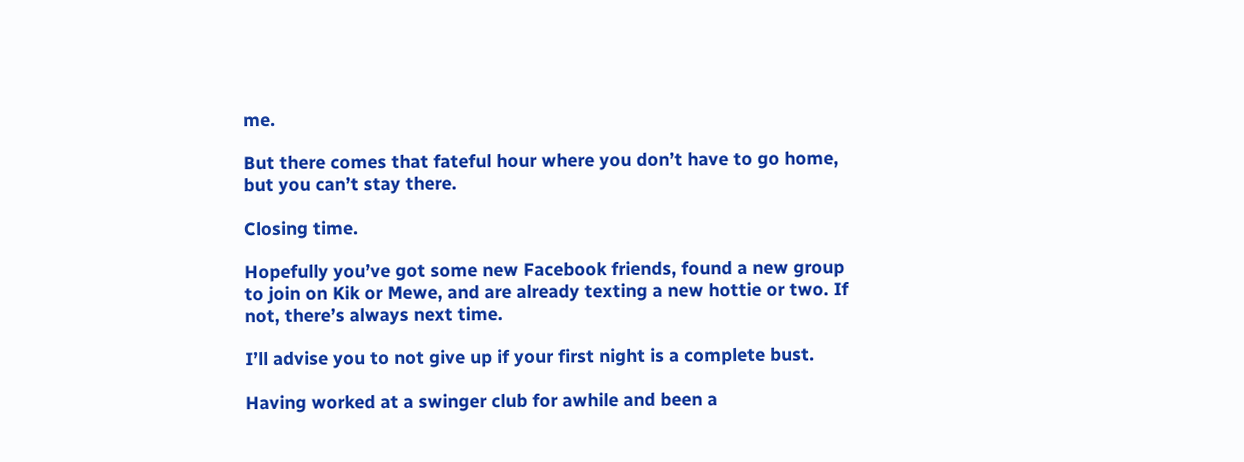me.

But there comes that fateful hour where you don’t have to go home, but you can’t stay there.

Closing time.

Hopefully you’ve got some new Facebook friends, found a new group to join on Kik or Mewe, and are already texting a new hottie or two. If not, there’s always next time.

I’ll advise you to not give up if your first night is a complete bust.

Having worked at a swinger club for awhile and been a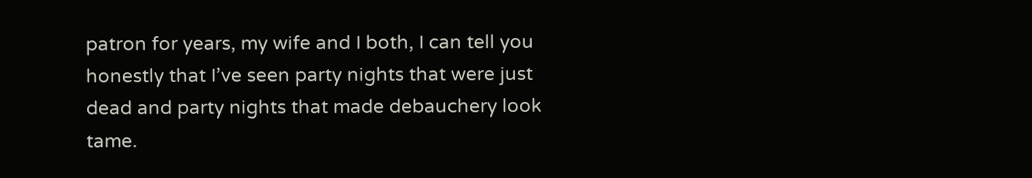patron for years, my wife and I both, I can tell you honestly that I’ve seen party nights that were just dead and party nights that made debauchery look tame.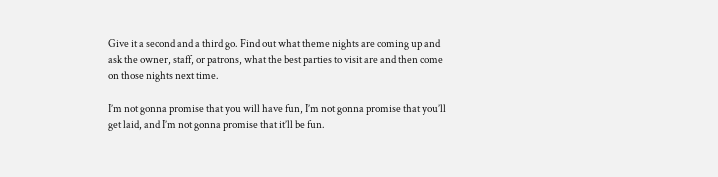Give it a second and a third go. Find out what theme nights are coming up and ask the owner, staff, or patrons, what the best parties to visit are and then come on those nights next time.

I’m not gonna promise that you will have fun, I’m not gonna promise that you’ll get laid, and I’m not gonna promise that it’ll be fun.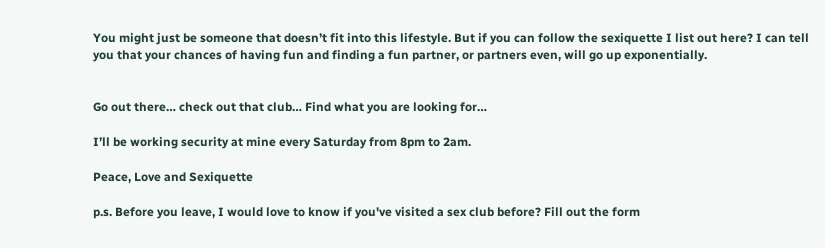You might just be someone that doesn’t fit into this lifestyle. But if you can follow the sexiquette I list out here? I can tell you that your chances of having fun and finding a fun partner, or partners even, will go up exponentially.


Go out there… check out that club… Find what you are looking for…

I’ll be working security at mine every Saturday from 8pm to 2am.

Peace, Love and Sexiquette

p.s. Before you leave, I would love to know if you've visited a sex club before? Fill out the form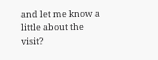and let me know a little about the visit?